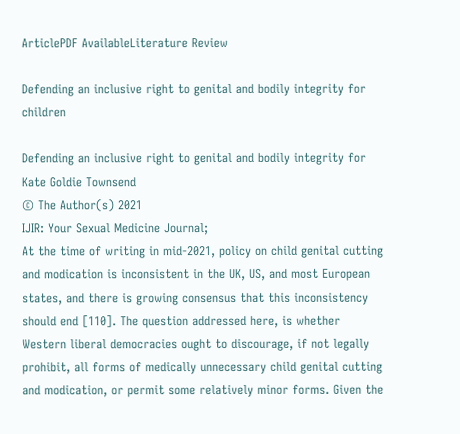ArticlePDF AvailableLiterature Review

Defending an inclusive right to genital and bodily integrity for children

Defending an inclusive right to genital and bodily integrity for
Kate Goldie Townsend
© The Author(s) 2021
IJIR: Your Sexual Medicine Journal;
At the time of writing in mid-2021, policy on child genital cutting
and modication is inconsistent in the UK, US, and most European
states, and there is growing consensus that this inconsistency
should end [110]. The question addressed here, is whether
Western liberal democracies ought to discourage, if not legally
prohibit, all forms of medically unnecessary child genital cutting
and modication, or permit some relatively minor forms. Given the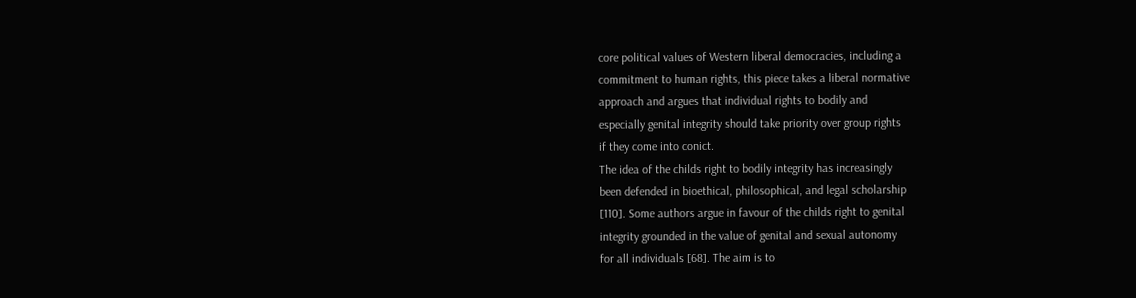core political values of Western liberal democracies, including a
commitment to human rights, this piece takes a liberal normative
approach and argues that individual rights to bodily and
especially genital integrity should take priority over group rights
if they come into conict.
The idea of the childs right to bodily integrity has increasingly
been defended in bioethical, philosophical, and legal scholarship
[110]. Some authors argue in favour of the childs right to genital
integrity grounded in the value of genital and sexual autonomy
for all individuals [68]. The aim is to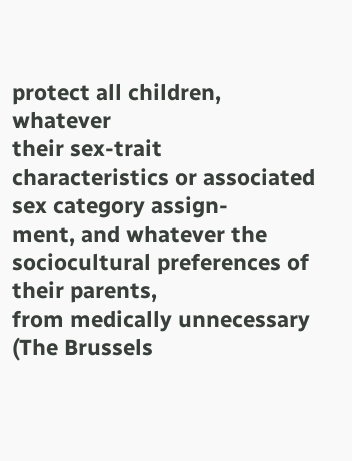protect all children, whatever
their sex-trait characteristics or associated sex category assign-
ment, and whatever the sociocultural preferences of their parents,
from medically unnecessary (The Brussels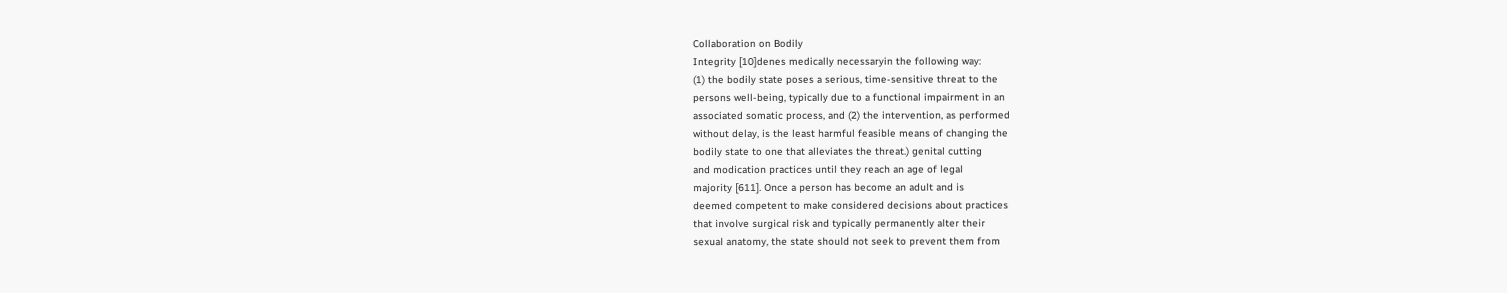Collaboration on Bodily
Integrity [10]denes medically necessaryin the following way:
(1) the bodily state poses a serious, time-sensitive threat to the
persons well-being, typically due to a functional impairment in an
associated somatic process, and (2) the intervention, as performed
without delay, is the least harmful feasible means of changing the
bodily state to one that alleviates the threat.) genital cutting
and modication practices until they reach an age of legal
majority [611]. Once a person has become an adult and is
deemed competent to make considered decisions about practices
that involve surgical risk and typically permanently alter their
sexual anatomy, the state should not seek to prevent them from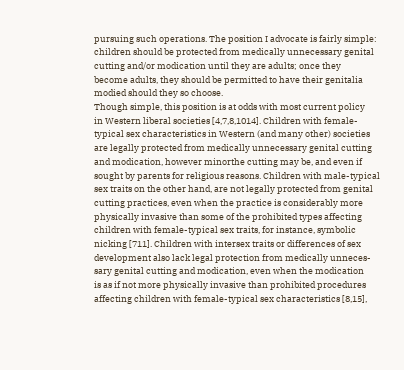pursuing such operations. The position I advocate is fairly simple:
children should be protected from medically unnecessary genital
cutting and/or modication until they are adults; once they
become adults, they should be permitted to have their genitalia
modied should they so choose.
Though simple, this position is at odds with most current policy
in Western liberal societies [4,7,8,1014]. Children with female-
typical sex characteristics in Western (and many other) societies
are legally protected from medically unnecessary genital cutting
and modication, however minorthe cutting may be, and even if
sought by parents for religious reasons. Children with male-typical
sex traits on the other hand, are not legally protected from genital
cutting practices, even when the practice is considerably more
physically invasive than some of the prohibited types affecting
children with female-typical sex traits, for instance, symbolic
nicking [711]. Children with intersex traits or differences of sex
development also lack legal protection from medically unneces-
sary genital cutting and modication, even when the modication
is as if not more physically invasive than prohibited procedures
affecting children with female-typical sex characteristics [8,15],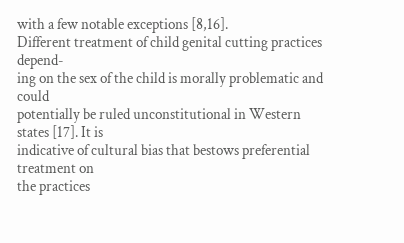with a few notable exceptions [8,16].
Different treatment of child genital cutting practices depend-
ing on the sex of the child is morally problematic and could
potentially be ruled unconstitutional in Western states [17]. It is
indicative of cultural bias that bestows preferential treatment on
the practices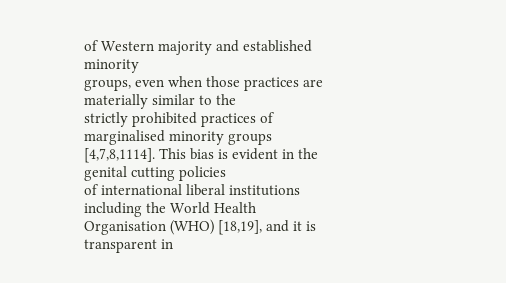of Western majority and established minority
groups, even when those practices are materially similar to the
strictly prohibited practices of marginalised minority groups
[4,7,8,1114]. This bias is evident in the genital cutting policies
of international liberal institutions including the World Health
Organisation (WHO) [18,19], and it is transparent in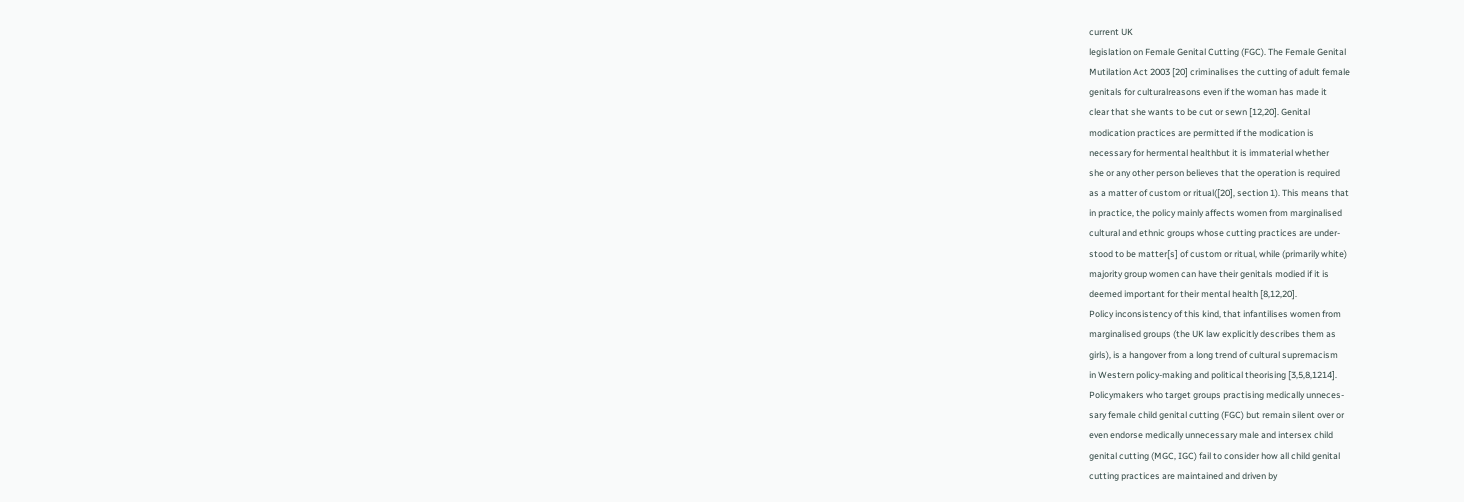current UK
legislation on Female Genital Cutting (FGC). The Female Genital
Mutilation Act 2003 [20] criminalises the cutting of adult female
genitals for culturalreasons even if the woman has made it
clear that she wants to be cut or sewn [12,20]. Genital
modication practices are permitted if the modication is
necessary for hermental healthbut it is immaterial whether
she or any other person believes that the operation is required
as a matter of custom or ritual([20], section 1). This means that
in practice, the policy mainly affects women from marginalised
cultural and ethnic groups whose cutting practices are under-
stood to be matter[s] of custom or ritual, while (primarily white)
majority group women can have their genitals modied if it is
deemed important for their mental health [8,12,20].
Policy inconsistency of this kind, that infantilises women from
marginalised groups (the UK law explicitly describes them as
girls), is a hangover from a long trend of cultural supremacism
in Western policy-making and political theorising [3,5,8,1214].
Policymakers who target groups practising medically unneces-
sary female child genital cutting (FGC) but remain silent over or
even endorse medically unnecessary male and intersex child
genital cutting (MGC, IGC) fail to consider how all child genital
cutting practices are maintained and driven by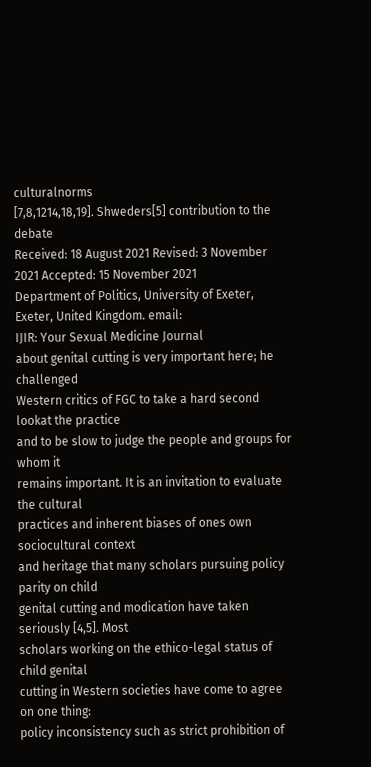culturalnorms
[7,8,1214,18,19]. Shweders[5] contribution to the debate
Received: 18 August 2021 Revised: 3 November 2021 Accepted: 15 November 2021
Department of Politics, University of Exeter, Exeter, United Kingdom. email:
IJIR: Your Sexual Medicine Journal
about genital cutting is very important here; he challenged
Western critics of FGC to take a hard second lookat the practice
and to be slow to judge the people and groups for whom it
remains important. It is an invitation to evaluate the cultural
practices and inherent biases of ones own sociocultural context
and heritage that many scholars pursuing policy parity on child
genital cutting and modication have taken seriously [4,5]. Most
scholars working on the ethico-legal status of child genital
cutting in Western societies have come to agree on one thing:
policy inconsistency such as strict prohibition of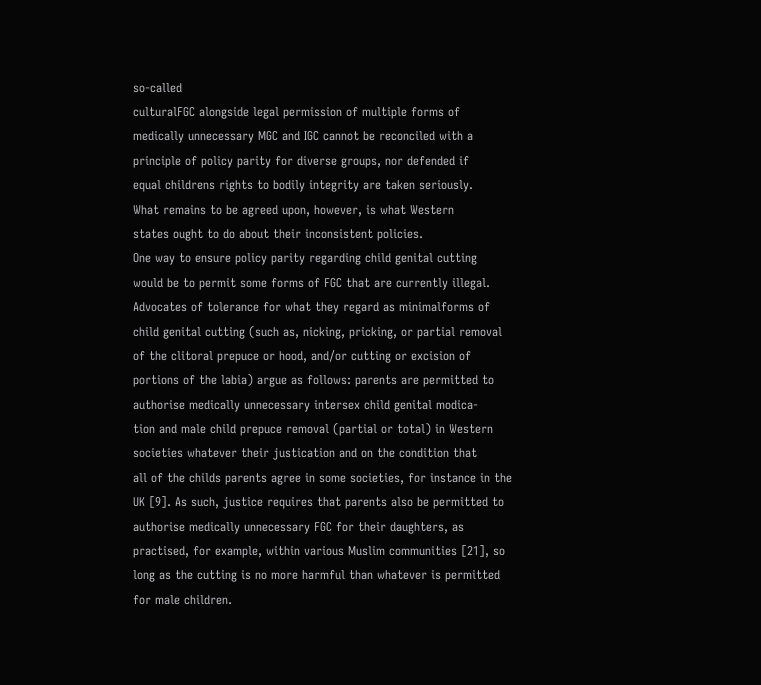so-called
culturalFGC alongside legal permission of multiple forms of
medically unnecessary MGC and IGC cannot be reconciled with a
principle of policy parity for diverse groups, nor defended if
equal childrens rights to bodily integrity are taken seriously.
What remains to be agreed upon, however, is what Western
states ought to do about their inconsistent policies.
One way to ensure policy parity regarding child genital cutting
would be to permit some forms of FGC that are currently illegal.
Advocates of tolerance for what they regard as minimalforms of
child genital cutting (such as, nicking, pricking, or partial removal
of the clitoral prepuce or hood, and/or cutting or excision of
portions of the labia) argue as follows: parents are permitted to
authorise medically unnecessary intersex child genital modica-
tion and male child prepuce removal (partial or total) in Western
societies whatever their justication and on the condition that
all of the childs parents agree in some societies, for instance in the
UK [9]. As such, justice requires that parents also be permitted to
authorise medically unnecessary FGC for their daughters, as
practised, for example, within various Muslim communities [21], so
long as the cutting is no more harmful than whatever is permitted
for male children.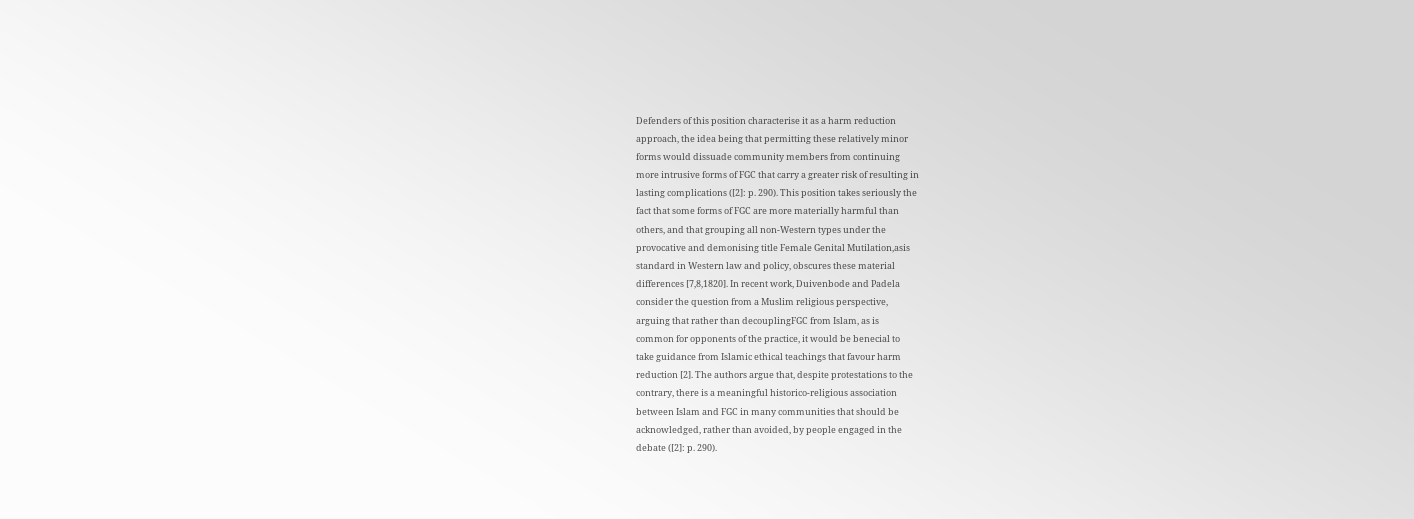Defenders of this position characterise it as a harm reduction
approach, the idea being that permitting these relatively minor
forms would dissuade community members from continuing
more intrusive forms of FGC that carry a greater risk of resulting in
lasting complications ([2]: p. 290). This position takes seriously the
fact that some forms of FGC are more materially harmful than
others, and that grouping all non-Western types under the
provocative and demonising title Female Genital Mutilation,asis
standard in Western law and policy, obscures these material
differences [7,8,1820]. In recent work, Duivenbode and Padela
consider the question from a Muslim religious perspective,
arguing that rather than decouplingFGC from Islam, as is
common for opponents of the practice, it would be benecial to
take guidance from Islamic ethical teachings that favour harm
reduction [2]. The authors argue that, despite protestations to the
contrary, there is a meaningful historico-religious association
between Islam and FGC in many communities that should be
acknowledged, rather than avoided, by people engaged in the
debate ([2]: p. 290).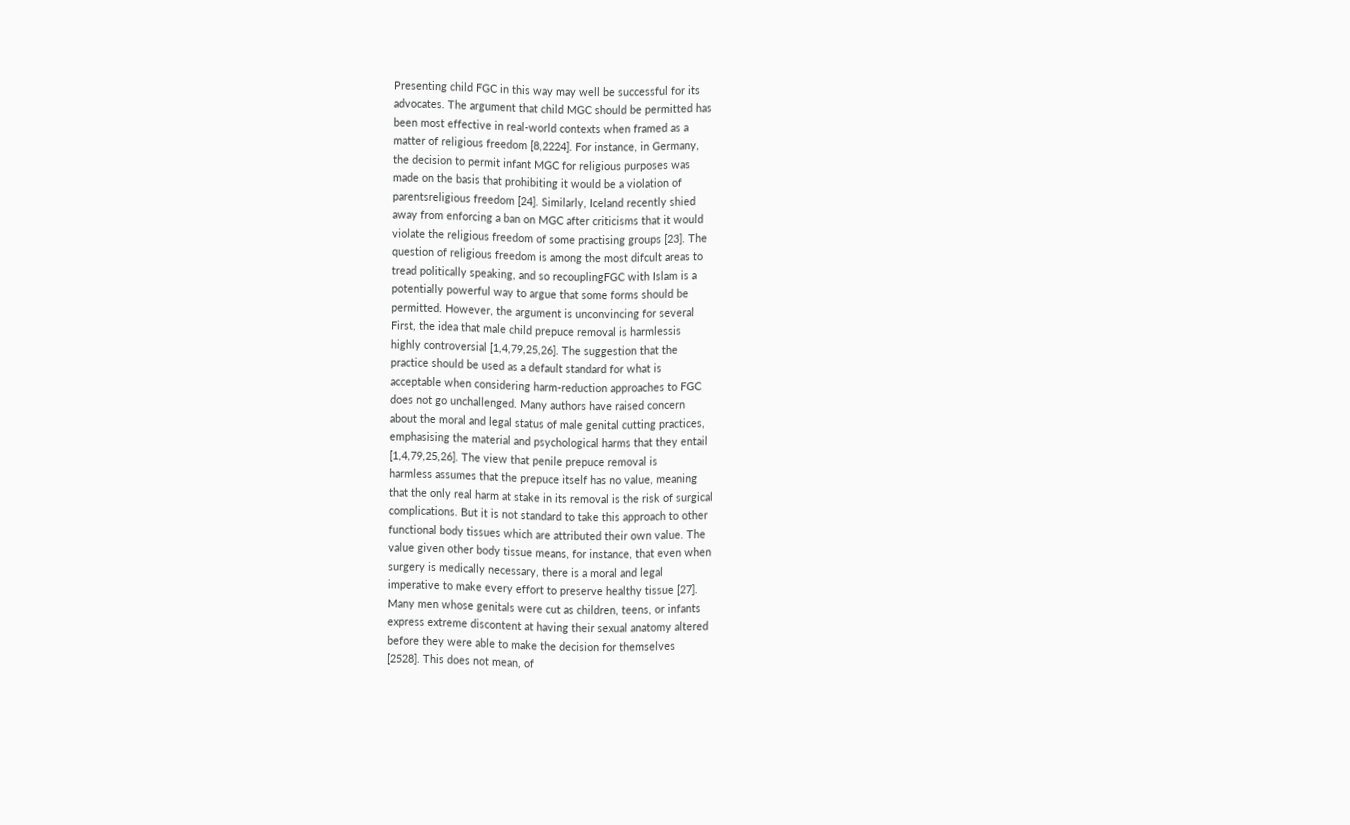Presenting child FGC in this way may well be successful for its
advocates. The argument that child MGC should be permitted has
been most effective in real-world contexts when framed as a
matter of religious freedom [8,2224]. For instance, in Germany,
the decision to permit infant MGC for religious purposes was
made on the basis that prohibiting it would be a violation of
parentsreligious freedom [24]. Similarly, Iceland recently shied
away from enforcing a ban on MGC after criticisms that it would
violate the religious freedom of some practising groups [23]. The
question of religious freedom is among the most difcult areas to
tread politically speaking, and so recouplingFGC with Islam is a
potentially powerful way to argue that some forms should be
permitted. However, the argument is unconvincing for several
First, the idea that male child prepuce removal is harmlessis
highly controversial [1,4,79,25,26]. The suggestion that the
practice should be used as a default standard for what is
acceptable when considering harm-reduction approaches to FGC
does not go unchallenged. Many authors have raised concern
about the moral and legal status of male genital cutting practices,
emphasising the material and psychological harms that they entail
[1,4,79,25,26]. The view that penile prepuce removal is
harmless assumes that the prepuce itself has no value, meaning
that the only real harm at stake in its removal is the risk of surgical
complications. But it is not standard to take this approach to other
functional body tissues which are attributed their own value. The
value given other body tissue means, for instance, that even when
surgery is medically necessary, there is a moral and legal
imperative to make every effort to preserve healthy tissue [27].
Many men whose genitals were cut as children, teens, or infants
express extreme discontent at having their sexual anatomy altered
before they were able to make the decision for themselves
[2528]. This does not mean, of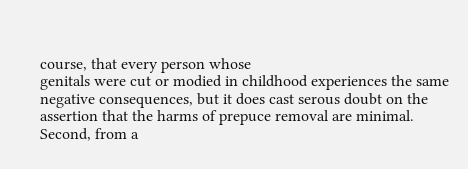course, that every person whose
genitals were cut or modied in childhood experiences the same
negative consequences, but it does cast serous doubt on the
assertion that the harms of prepuce removal are minimal.
Second, from a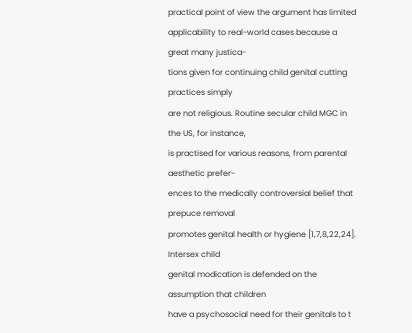practical point of view the argument has limited
applicability to real-world cases because a great many justica-
tions given for continuing child genital cutting practices simply
are not religious. Routine secular child MGC in the US, for instance,
is practised for various reasons, from parental aesthetic prefer-
ences to the medically controversial belief that prepuce removal
promotes genital health or hygiene [1,7,8,22,24]. Intersex child
genital modication is defended on the assumption that children
have a psychosocial need for their genitals to t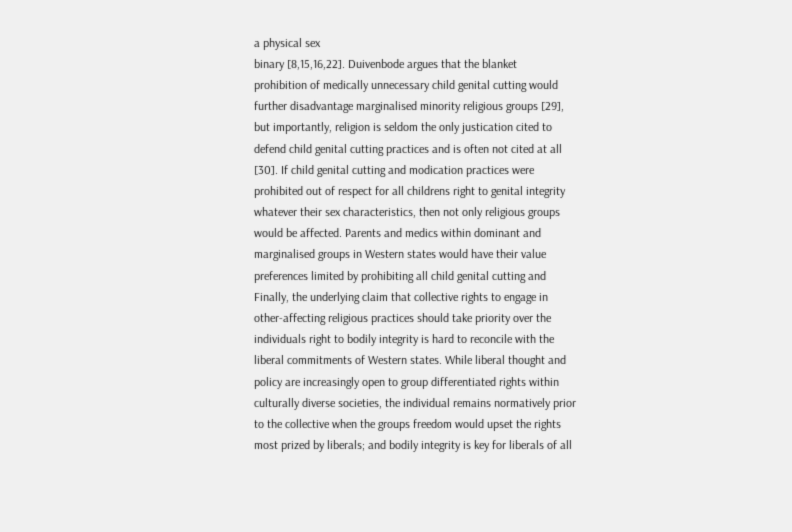a physical sex
binary [8,15,16,22]. Duivenbode argues that the blanket
prohibition of medically unnecessary child genital cutting would
further disadvantage marginalised minority religious groups [29],
but importantly, religion is seldom the only justication cited to
defend child genital cutting practices and is often not cited at all
[30]. If child genital cutting and modication practices were
prohibited out of respect for all childrens right to genital integrity
whatever their sex characteristics, then not only religious groups
would be affected. Parents and medics within dominant and
marginalised groups in Western states would have their value
preferences limited by prohibiting all child genital cutting and
Finally, the underlying claim that collective rights to engage in
other-affecting religious practices should take priority over the
individuals right to bodily integrity is hard to reconcile with the
liberal commitments of Western states. While liberal thought and
policy are increasingly open to group differentiated rights within
culturally diverse societies, the individual remains normatively prior
to the collective when the groups freedom would upset the rights
most prized by liberals; and bodily integrity is key for liberals of all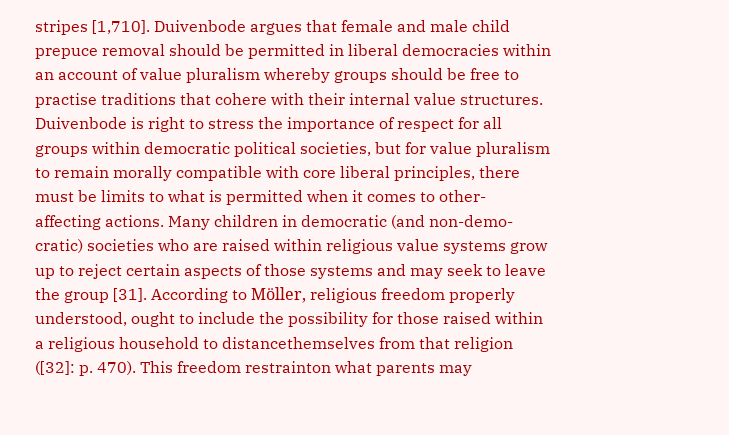stripes [1,710]. Duivenbode argues that female and male child
prepuce removal should be permitted in liberal democracies within
an account of value pluralism whereby groups should be free to
practise traditions that cohere with their internal value structures.
Duivenbode is right to stress the importance of respect for all
groups within democratic political societies, but for value pluralism
to remain morally compatible with core liberal principles, there
must be limits to what is permitted when it comes to other-
affecting actions. Many children in democratic (and non-demo-
cratic) societies who are raised within religious value systems grow
up to reject certain aspects of those systems and may seek to leave
the group [31]. According to Möller, religious freedom properly
understood, ought to include the possibility for those raised within
a religious household to distancethemselves from that religion
([32]: p. 470). This freedom restrainton what parents may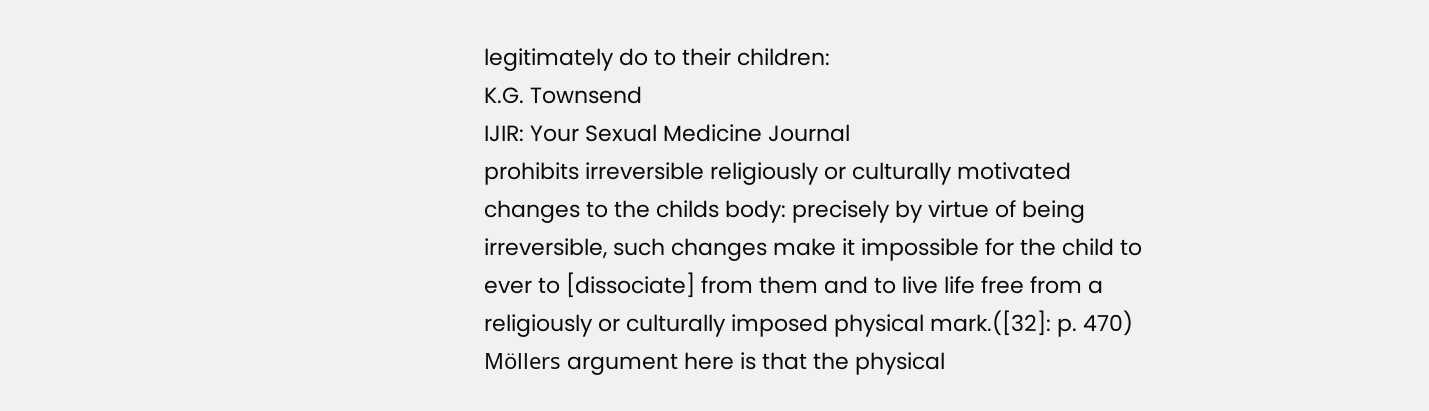legitimately do to their children:
K.G. Townsend
IJIR: Your Sexual Medicine Journal
prohibits irreversible religiously or culturally motivated
changes to the childs body: precisely by virtue of being
irreversible, such changes make it impossible for the child to
ever to [dissociate] from them and to live life free from a
religiously or culturally imposed physical mark.([32]: p. 470)
Möllers argument here is that the physical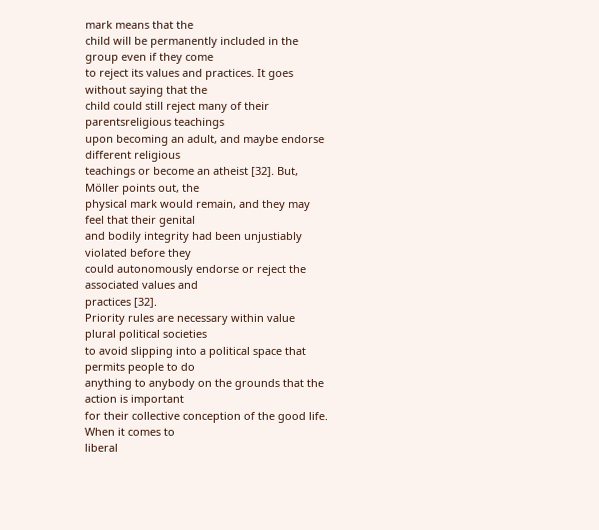mark means that the
child will be permanently included in the group even if they come
to reject its values and practices. It goes without saying that the
child could still reject many of their parentsreligious teachings
upon becoming an adult, and maybe endorse different religious
teachings or become an atheist [32]. But, Möller points out, the
physical mark would remain, and they may feel that their genital
and bodily integrity had been unjustiably violated before they
could autonomously endorse or reject the associated values and
practices [32].
Priority rules are necessary within value plural political societies
to avoid slipping into a political space that permits people to do
anything to anybody on the grounds that the action is important
for their collective conception of the good life. When it comes to
liberal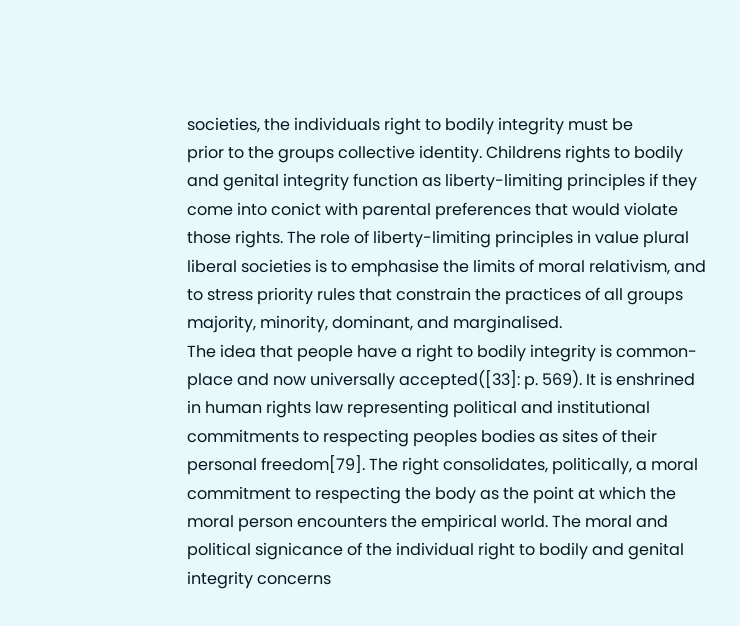societies, the individuals right to bodily integrity must be
prior to the groups collective identity. Childrens rights to bodily
and genital integrity function as liberty-limiting principles if they
come into conict with parental preferences that would violate
those rights. The role of liberty-limiting principles in value plural
liberal societies is to emphasise the limits of moral relativism, and
to stress priority rules that constrain the practices of all groups
majority, minority, dominant, and marginalised.
The idea that people have a right to bodily integrity is common-
place and now universally accepted([33]: p. 569). It is enshrined
in human rights law representing political and institutional
commitments to respecting peoples bodies as sites of their
personal freedom[79]. The right consolidates, politically, a moral
commitment to respecting the body as the point at which the
moral person encounters the empirical world. The moral and
political signicance of the individual right to bodily and genital
integrity concerns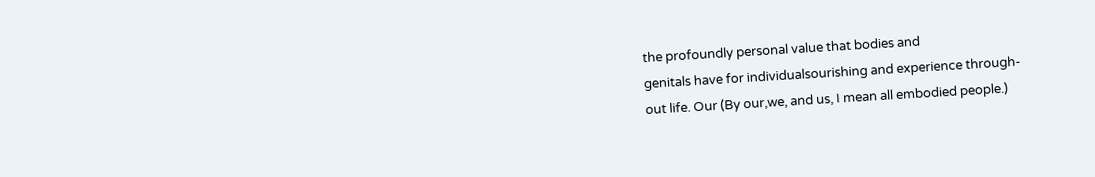the profoundly personal value that bodies and
genitals have for individualsourishing and experience through-
out life. Our (By our,we, and us, I mean all embodied people.)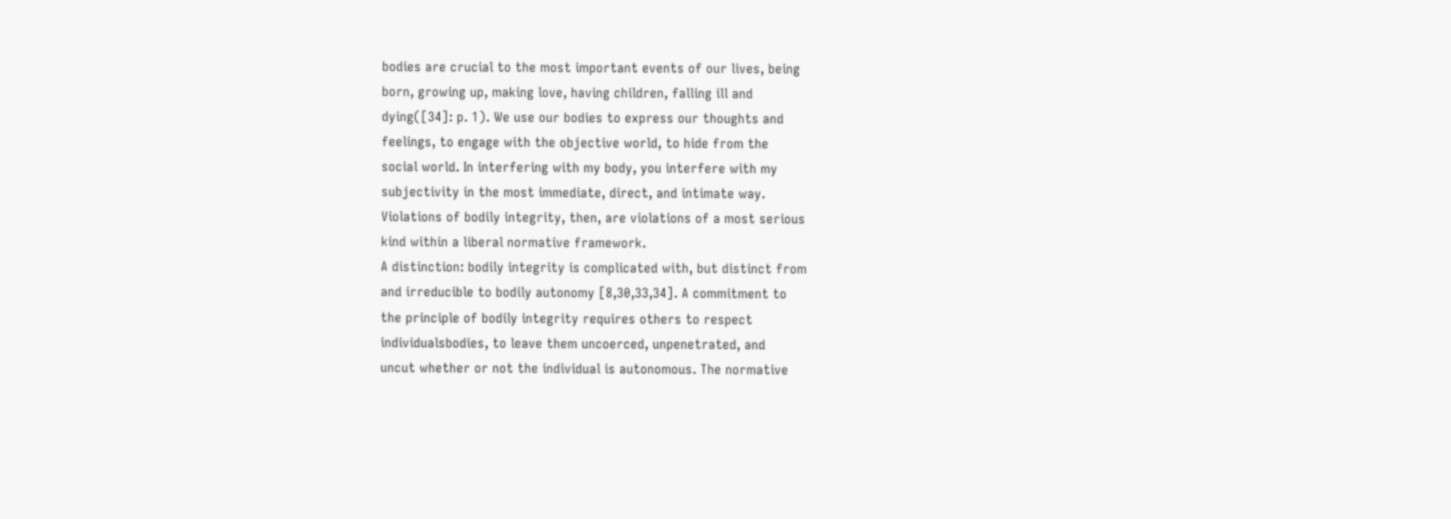bodies are crucial to the most important events of our lives, being
born, growing up, making love, having children, falling ill and
dying([34]: p. 1). We use our bodies to express our thoughts and
feelings, to engage with the objective world, to hide from the
social world. In interfering with my body, you interfere with my
subjectivity in the most immediate, direct, and intimate way.
Violations of bodily integrity, then, are violations of a most serious
kind within a liberal normative framework.
A distinction: bodily integrity is complicated with, but distinct from
and irreducible to bodily autonomy [8,30,33,34]. A commitment to
the principle of bodily integrity requires others to respect
individualsbodies, to leave them uncoerced, unpenetrated, and
uncut whether or not the individual is autonomous. The normative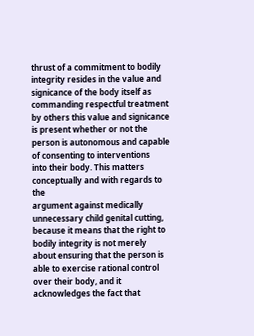thrust of a commitment to bodily integrity resides in the value and
signicance of the body itself as commanding respectful treatment
by others this value and signicance is present whether or not the
person is autonomous and capable of consenting to interventions
into their body. This matters conceptually and with regards to the
argument against medically unnecessary child genital cutting,
because it means that the right to bodily integrity is not merely
about ensuring that the person is able to exercise rational control
over their body, and it acknowledges the fact that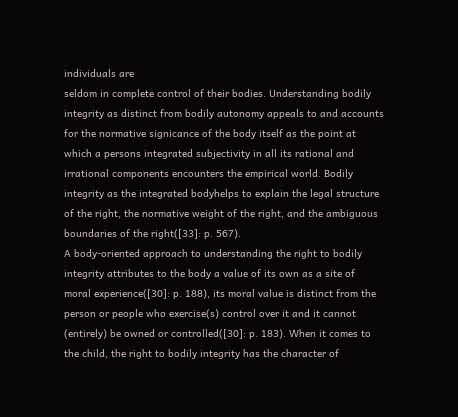individuals are
seldom in complete control of their bodies. Understanding bodily
integrity as distinct from bodily autonomy appeals to and accounts
for the normative signicance of the body itself as the point at
which a persons integrated subjectivity in all its rational and
irrational components encounters the empirical world. Bodily
integrity as the integrated bodyhelps to explain the legal structure
of the right, the normative weight of the right, and the ambiguous
boundaries of the right([33]: p. 567).
A body-oriented approach to understanding the right to bodily
integrity attributes to the body a value of its own as a site of
moral experience([30]: p. 188), its moral value is distinct from the
person or people who exercise(s) control over it and it cannot
(entirely) be owned or controlled([30]: p. 183). When it comes to
the child, the right to bodily integrity has the character of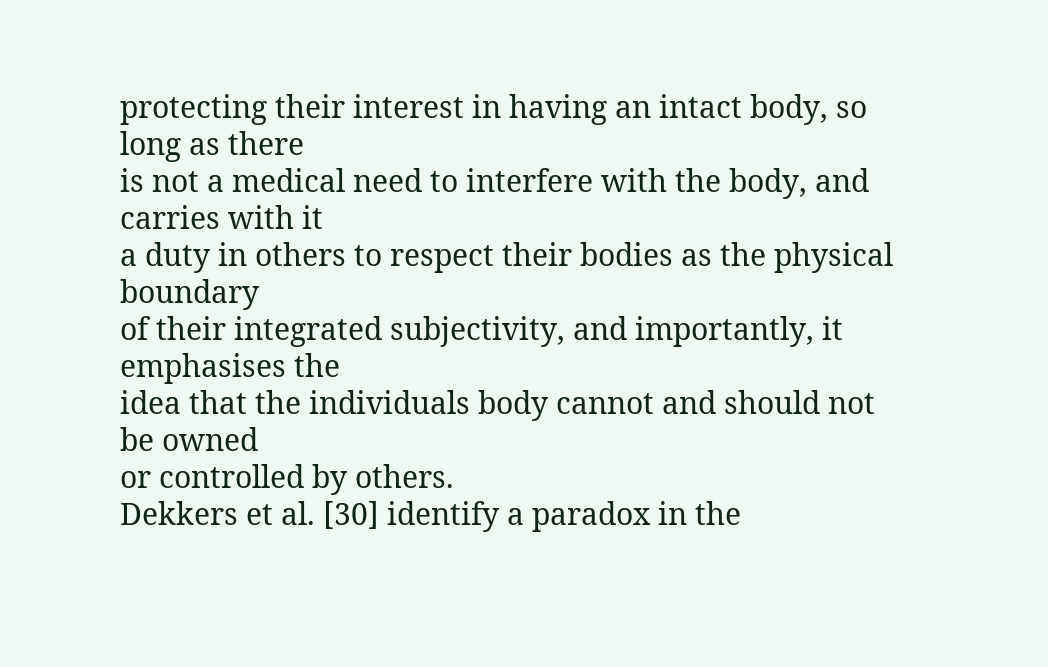protecting their interest in having an intact body, so long as there
is not a medical need to interfere with the body, and carries with it
a duty in others to respect their bodies as the physical boundary
of their integrated subjectivity, and importantly, it emphasises the
idea that the individuals body cannot and should not be owned
or controlled by others.
Dekkers et al. [30] identify a paradox in the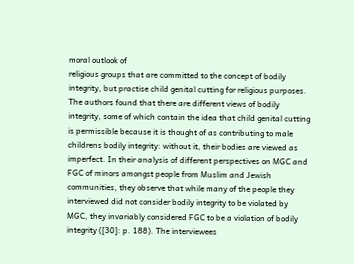moral outlook of
religious groups that are committed to the concept of bodily
integrity, but practise child genital cutting for religious purposes.
The authors found that there are different views of bodily
integrity, some of which contain the idea that child genital cutting
is permissible because it is thought of as contributing to male
childrens bodily integrity: without it, their bodies are viewed as
imperfect. In their analysis of different perspectives on MGC and
FGC of minors amongst people from Muslim and Jewish
communities, they observe that while many of the people they
interviewed did not consider bodily integrity to be violated by
MGC, they invariably considered FGC to be a violation of bodily
integrity ([30]: p. 188). The interviewees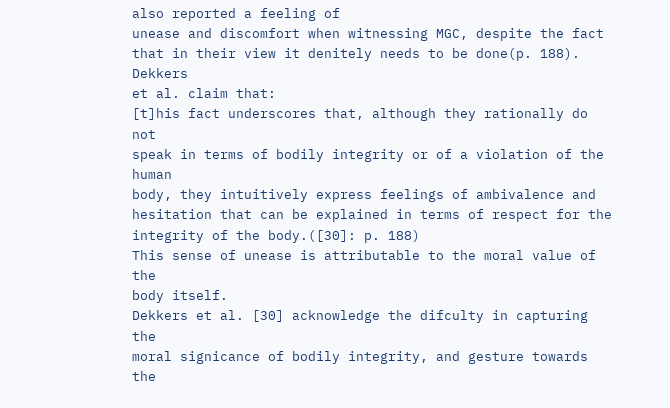also reported a feeling of
unease and discomfort when witnessing MGC, despite the fact
that in their view it denitely needs to be done(p. 188). Dekkers
et al. claim that:
[t]his fact underscores that, although they rationally do not
speak in terms of bodily integrity or of a violation of the human
body, they intuitively express feelings of ambivalence and
hesitation that can be explained in terms of respect for the
integrity of the body.([30]: p. 188)
This sense of unease is attributable to the moral value of the
body itself.
Dekkers et al. [30] acknowledge the difculty in capturing the
moral signicance of bodily integrity, and gesture towards the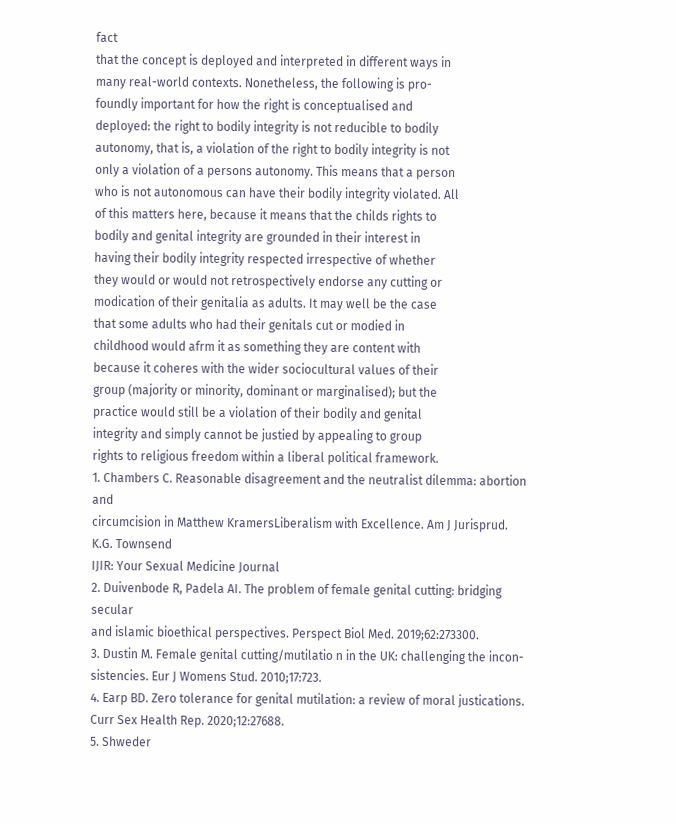fact
that the concept is deployed and interpreted in different ways in
many real-world contexts. Nonetheless, the following is pro-
foundly important for how the right is conceptualised and
deployed: the right to bodily integrity is not reducible to bodily
autonomy, that is, a violation of the right to bodily integrity is not
only a violation of a persons autonomy. This means that a person
who is not autonomous can have their bodily integrity violated. All
of this matters here, because it means that the childs rights to
bodily and genital integrity are grounded in their interest in
having their bodily integrity respected irrespective of whether
they would or would not retrospectively endorse any cutting or
modication of their genitalia as adults. It may well be the case
that some adults who had their genitals cut or modied in
childhood would afrm it as something they are content with
because it coheres with the wider sociocultural values of their
group (majority or minority, dominant or marginalised); but the
practice would still be a violation of their bodily and genital
integrity and simply cannot be justied by appealing to group
rights to religious freedom within a liberal political framework.
1. Chambers C. Reasonable disagreement and the neutralist dilemma: abortion and
circumcision in Matthew KramersLiberalism with Excellence. Am J Jurisprud.
K.G. Townsend
IJIR: Your Sexual Medicine Journal
2. Duivenbode R, Padela AI. The problem of female genital cutting: bridging secular
and islamic bioethical perspectives. Perspect Biol Med. 2019;62:273300.
3. Dustin M. Female genital cutting/mutilatio n in the UK: challenging the incon-
sistencies. Eur J Womens Stud. 2010;17:723.
4. Earp BD. Zero tolerance for genital mutilation: a review of moral justications.
Curr Sex Health Rep. 2020;12:27688.
5. Shweder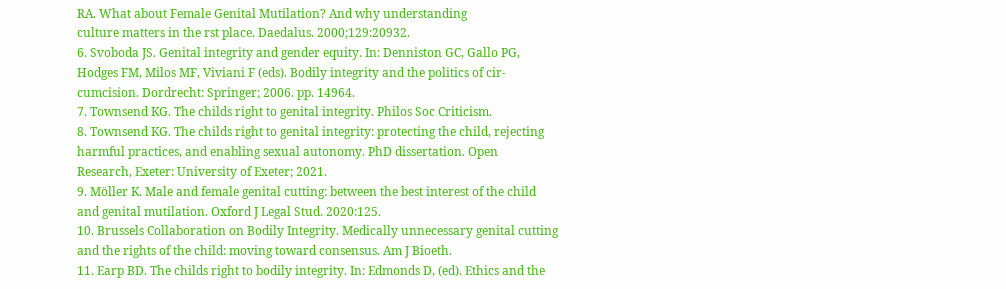RA. What about Female Genital Mutilation? And why understanding
culture matters in the rst place. Daedalus. 2000;129:20932.
6. Svoboda JS. Genital integrity and gender equity. In: Denniston GC, Gallo PG,
Hodges FM, Milos MF, Viviani F (eds). Bodily integrity and the politics of cir-
cumcision. Dordrecht: Springer; 2006. pp. 14964.
7. Townsend KG. The childs right to genital integrity. Philos Soc Criticism.
8. Townsend KG. The childs right to genital integrity: protecting the child, rejecting
harmful practices, and enabling sexual autonomy. PhD dissertation. Open
Research, Exeter: University of Exeter; 2021.
9. Möller K. Male and female genital cutting: between the best interest of the child
and genital mutilation. Oxford J Legal Stud. 2020:125.
10. Brussels Collaboration on Bodily Integrity. Medically unnecessary genital cutting
and the rights of the child: moving toward consensus. Am J Bioeth.
11. Earp BD. The childs right to bodily integrity. In: Edmonds D, (ed). Ethics and the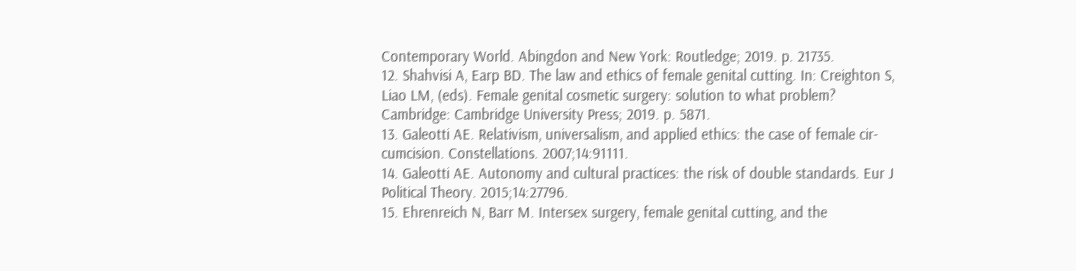Contemporary World. Abingdon and New York: Routledge; 2019. p. 21735.
12. Shahvisi A, Earp BD. The law and ethics of female genital cutting. In: Creighton S,
Liao LM, (eds). Female genital cosmetic surgery: solution to what problem?
Cambridge: Cambridge University Press; 2019. p. 5871.
13. Galeotti AE. Relativism, universalism, and applied ethics: the case of female cir-
cumcision. Constellations. 2007;14:91111.
14. Galeotti AE. Autonomy and cultural practices: the risk of double standards. Eur J
Political Theory. 2015;14:27796.
15. Ehrenreich N, Barr M. Intersex surgery, female genital cutting, and the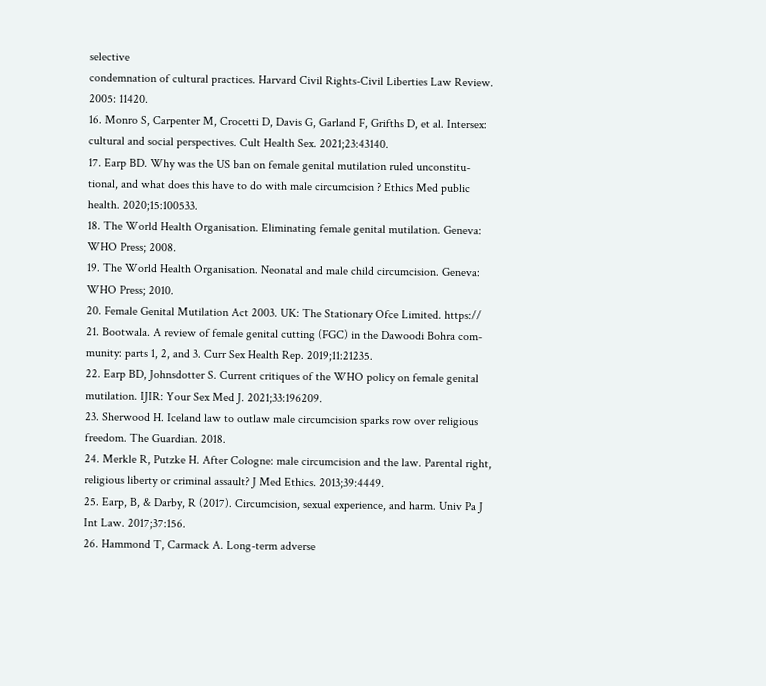selective
condemnation of cultural practices. Harvard Civil Rights-Civil Liberties Law Review.
2005: 11420.
16. Monro S, Carpenter M, Crocetti D, Davis G, Garland F, Grifths D, et al. Intersex:
cultural and social perspectives. Cult Health Sex. 2021;23:43140.
17. Earp BD. Why was the US ban on female genital mutilation ruled unconstitu-
tional, and what does this have to do with male circumcision ? Ethics Med public
health. 2020;15:100533.
18. The World Health Organisation. Eliminating female genital mutilation. Geneva:
WHO Press; 2008.
19. The World Health Organisation. Neonatal and male child circumcision. Geneva:
WHO Press; 2010.
20. Female Genital Mutilation Act 2003. UK: The Stationary Ofce Limited. https://
21. Bootwala. A review of female genital cutting (FGC) in the Dawoodi Bohra com-
munity: parts 1, 2, and 3. Curr Sex Health Rep. 2019;11:21235.
22. Earp BD, Johnsdotter S. Current critiques of the WHO policy on female genital
mutilation. IJIR: Your Sex Med J. 2021;33:196209.
23. Sherwood H. Iceland law to outlaw male circumcision sparks row over religious
freedom. The Guardian. 2018.
24. Merkle R, Putzke H. After Cologne: male circumcision and the law. Parental right,
religious liberty or criminal assault? J Med Ethics. 2013;39:4449.
25. Earp, B, & Darby, R (2017). Circumcision, sexual experience, and harm. Univ Pa J
Int Law. 2017;37:156.
26. Hammond T, Carmack A. Long-term adverse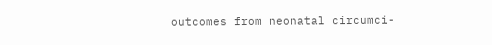outcomes from neonatal circumci-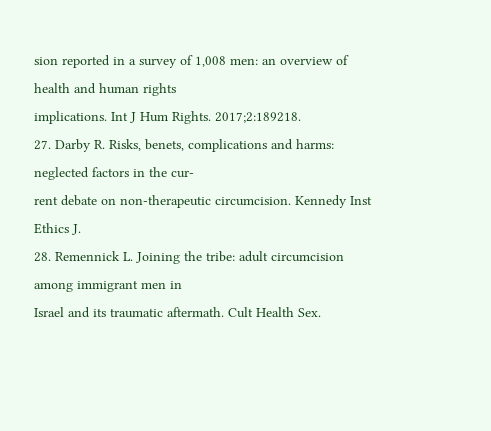sion reported in a survey of 1,008 men: an overview of health and human rights
implications. Int J Hum Rights. 2017;2:189218.
27. Darby R. Risks, benets, complications and harms: neglected factors in the cur-
rent debate on non-therapeutic circumcision. Kennedy Inst Ethics J.
28. Remennick L. Joining the tribe: adult circumcision among immigrant men in
Israel and its traumatic aftermath. Cult Health Sex.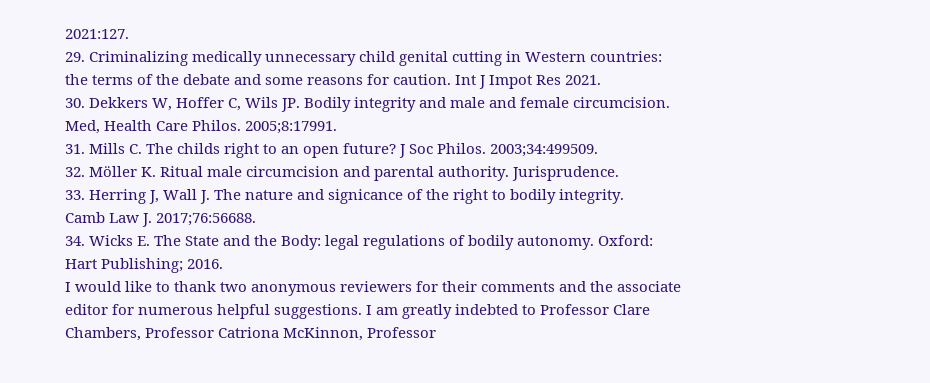2021:127.
29. Criminalizing medically unnecessary child genital cutting in Western countries:
the terms of the debate and some reasons for caution. Int J Impot Res 2021.
30. Dekkers W, Hoffer C, Wils JP. Bodily integrity and male and female circumcision.
Med, Health Care Philos. 2005;8:17991.
31. Mills C. The childs right to an open future? J Soc Philos. 2003;34:499509.
32. Möller K. Ritual male circumcision and parental authority. Jurisprudence.
33. Herring J, Wall J. The nature and signicance of the right to bodily integrity.
Camb Law J. 2017;76:56688.
34. Wicks E. The State and the Body: legal regulations of bodily autonomy. Oxford:
Hart Publishing; 2016.
I would like to thank two anonymous reviewers for their comments and the associate
editor for numerous helpful suggestions. I am greatly indebted to Professor Clare
Chambers, Professor Catriona McKinnon, Professor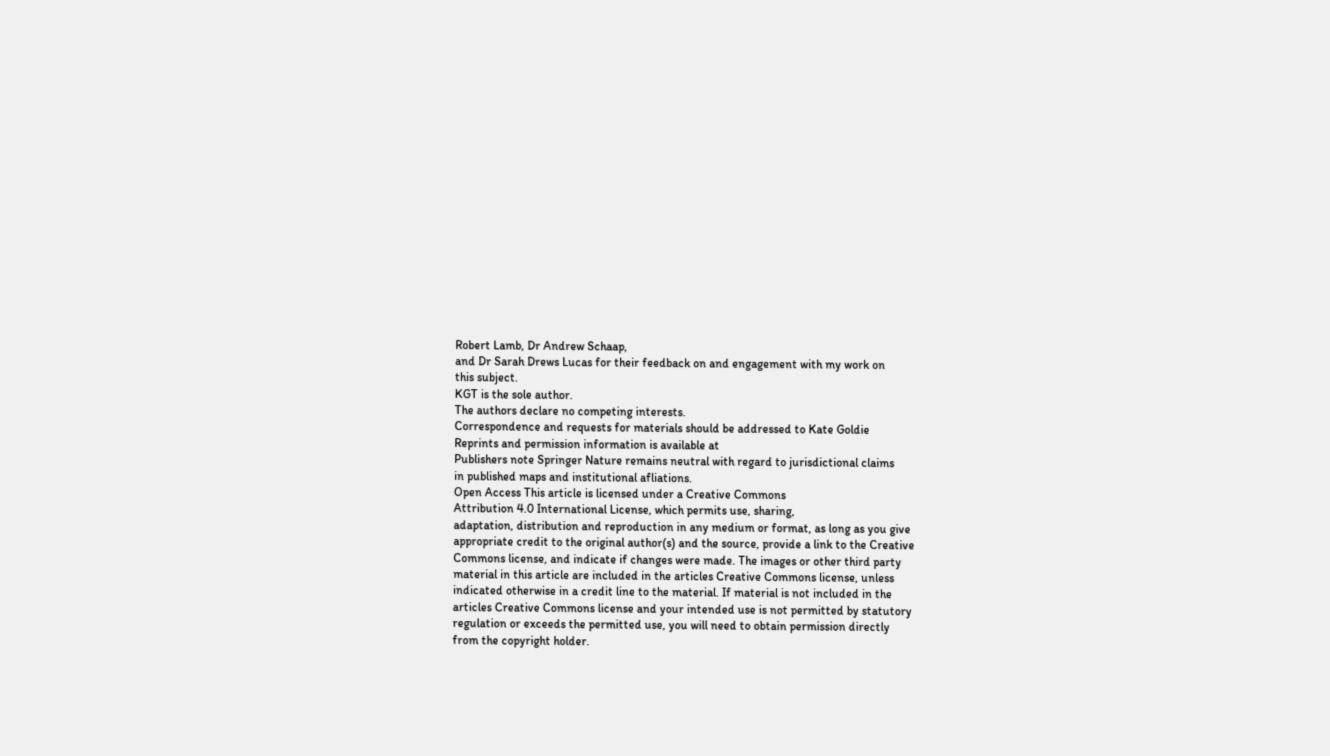Robert Lamb, Dr Andrew Schaap,
and Dr Sarah Drews Lucas for their feedback on and engagement with my work on
this subject.
KGT is the sole author.
The authors declare no competing interests.
Correspondence and requests for materials should be addressed to Kate Goldie
Reprints and permission information is available at
Publishers note Springer Nature remains neutral with regard to jurisdictional claims
in published maps and institutional afliations.
Open Access This article is licensed under a Creative Commons
Attribution 4.0 International License, which permits use, sharing,
adaptation, distribution and reproduction in any medium or format, as long as you give
appropriate credit to the original author(s) and the source, provide a link to the Creative
Commons license, and indicate if changes were made. The images or other third party
material in this article are included in the articles Creative Commons license, unless
indicated otherwise in a credit line to the material. If material is not included in the
articles Creative Commons license and your intended use is not permitted by statutory
regulation or exceeds the permitted use, you will need to obtain permission directly
from the copyright holder.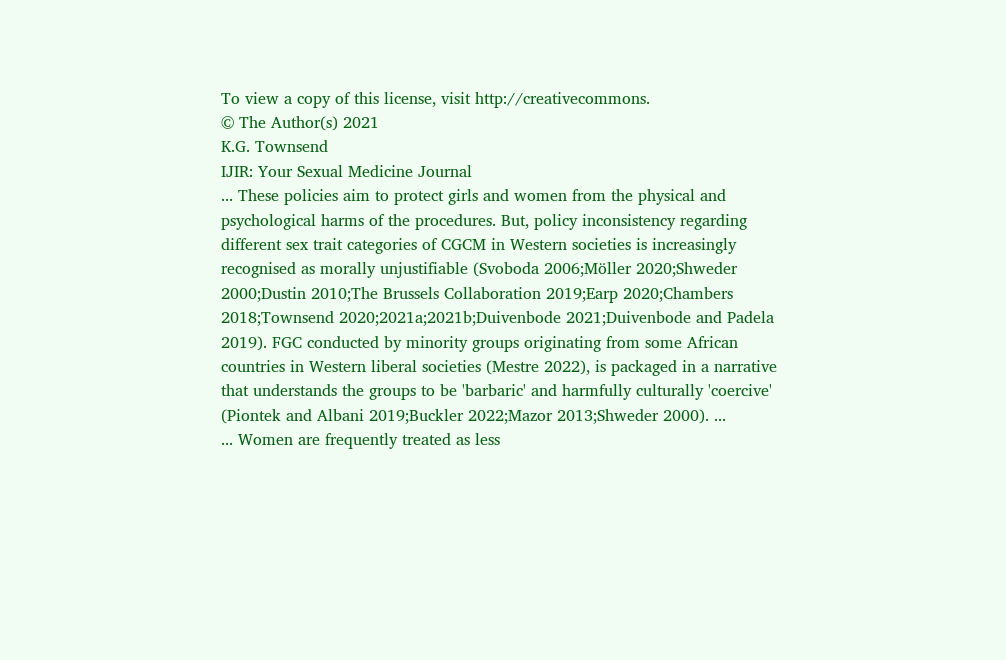To view a copy of this license, visit http://creativecommons.
© The Author(s) 2021
K.G. Townsend
IJIR: Your Sexual Medicine Journal
... These policies aim to protect girls and women from the physical and psychological harms of the procedures. But, policy inconsistency regarding different sex trait categories of CGCM in Western societies is increasingly recognised as morally unjustifiable (Svoboda 2006;Möller 2020;Shweder 2000;Dustin 2010;The Brussels Collaboration 2019;Earp 2020;Chambers 2018;Townsend 2020;2021a;2021b;Duivenbode 2021;Duivenbode and Padela 2019). FGC conducted by minority groups originating from some African countries in Western liberal societies (Mestre 2022), is packaged in a narrative that understands the groups to be 'barbaric' and harmfully culturally 'coercive' (Piontek and Albani 2019;Buckler 2022;Mazor 2013;Shweder 2000). ...
... Women are frequently treated as less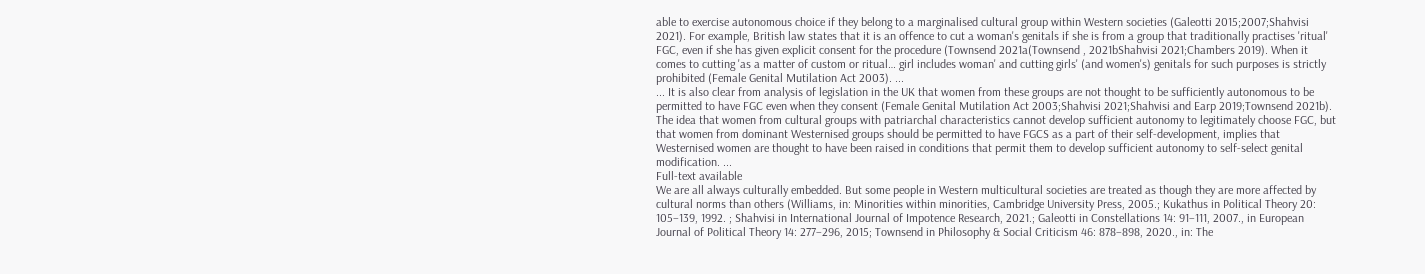able to exercise autonomous choice if they belong to a marginalised cultural group within Western societies (Galeotti 2015;2007;Shahvisi 2021). For example, British law states that it is an offence to cut a woman's genitals if she is from a group that traditionally practises 'ritual' FGC, even if she has given explicit consent for the procedure (Townsend 2021a(Townsend , 2021bShahvisi 2021;Chambers 2019). When it comes to cutting 'as a matter of custom or ritual… girl includes woman' and cutting girls' (and women's) genitals for such purposes is strictly prohibited (Female Genital Mutilation Act 2003). ...
... It is also clear from analysis of legislation in the UK that women from these groups are not thought to be sufficiently autonomous to be permitted to have FGC even when they consent (Female Genital Mutilation Act 2003;Shahvisi 2021;Shahvisi and Earp 2019;Townsend 2021b). The idea that women from cultural groups with patriarchal characteristics cannot develop sufficient autonomy to legitimately choose FGC, but that women from dominant Westernised groups should be permitted to have FGCS as a part of their self-development, implies that Westernised women are thought to have been raised in conditions that permit them to develop sufficient autonomy to self-select genital modification. ...
Full-text available
We are all always culturally embedded. But some people in Western multicultural societies are treated as though they are more affected by cultural norms than others (Williams, in: Minorities within minorities, Cambridge University Press, 2005.; Kukathus in Political Theory 20: 105–139, 1992. ; Shahvisi in International Journal of Impotence Research, 2021.; Galeotti in Constellations 14: 91–111, 2007., in European Journal of Political Theory 14: 277–296, 2015; Townsend in Philosophy & Social Criticism 46: 878–898, 2020., in: The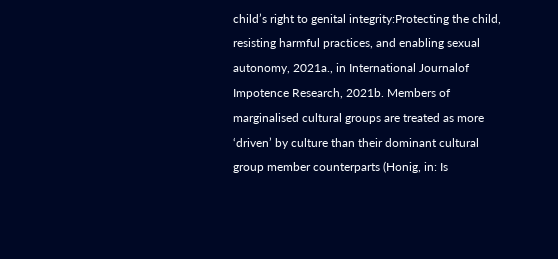child’s right to genital integrity:Protecting the child, resisting harmful practices, and enabling sexual autonomy, 2021a., in International Journalof Impotence Research, 2021b. Members of marginalised cultural groups are treated as more ‘driven’ by culture than their dominant cultural group member counterparts (Honig, in: Is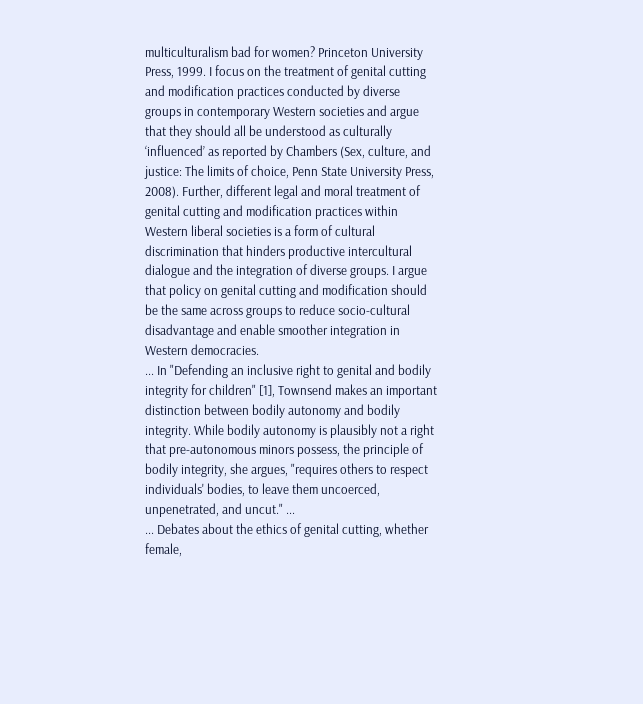multiculturalism bad for women? Princeton University Press, 1999. I focus on the treatment of genital cutting and modification practices conducted by diverse groups in contemporary Western societies and argue that they should all be understood as culturally ‘influenced’ as reported by Chambers (Sex, culture, and justice: The limits of choice, Penn State University Press, 2008). Further, different legal and moral treatment of genital cutting and modification practices within Western liberal societies is a form of cultural discrimination that hinders productive intercultural dialogue and the integration of diverse groups. I argue that policy on genital cutting and modification should be the same across groups to reduce socio-cultural disadvantage and enable smoother integration in Western democracies.
... In "Defending an inclusive right to genital and bodily integrity for children" [1], Townsend makes an important distinction between bodily autonomy and bodily integrity. While bodily autonomy is plausibly not a right that pre-autonomous minors possess, the principle of bodily integrity, she argues, "requires others to respect individuals' bodies, to leave them uncoerced, unpenetrated, and uncut." ...
... Debates about the ethics of genital cutting, whether female,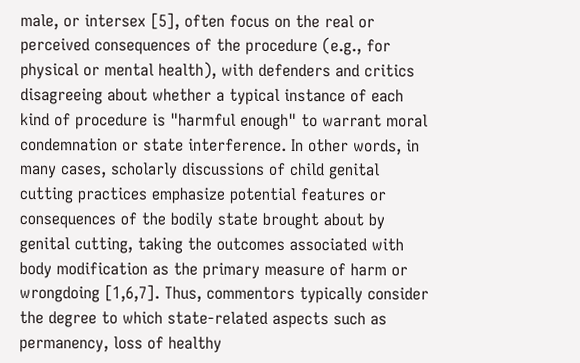male, or intersex [5], often focus on the real or perceived consequences of the procedure (e.g., for physical or mental health), with defenders and critics disagreeing about whether a typical instance of each kind of procedure is "harmful enough" to warrant moral condemnation or state interference. In other words, in many cases, scholarly discussions of child genital cutting practices emphasize potential features or consequences of the bodily state brought about by genital cutting, taking the outcomes associated with body modification as the primary measure of harm or wrongdoing [1,6,7]. Thus, commentors typically consider the degree to which state-related aspects such as permanency, loss of healthy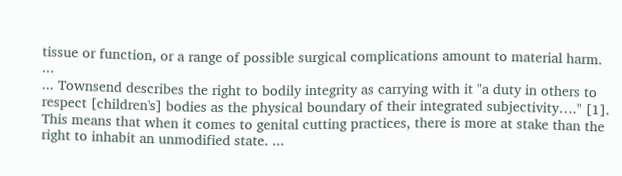tissue or function, or a range of possible surgical complications amount to material harm. ...
... Townsend describes the right to bodily integrity as carrying with it "a duty in others to respect [children's] bodies as the physical boundary of their integrated subjectivity…." [1]. This means that when it comes to genital cutting practices, there is more at stake than the right to inhabit an unmodified state. ...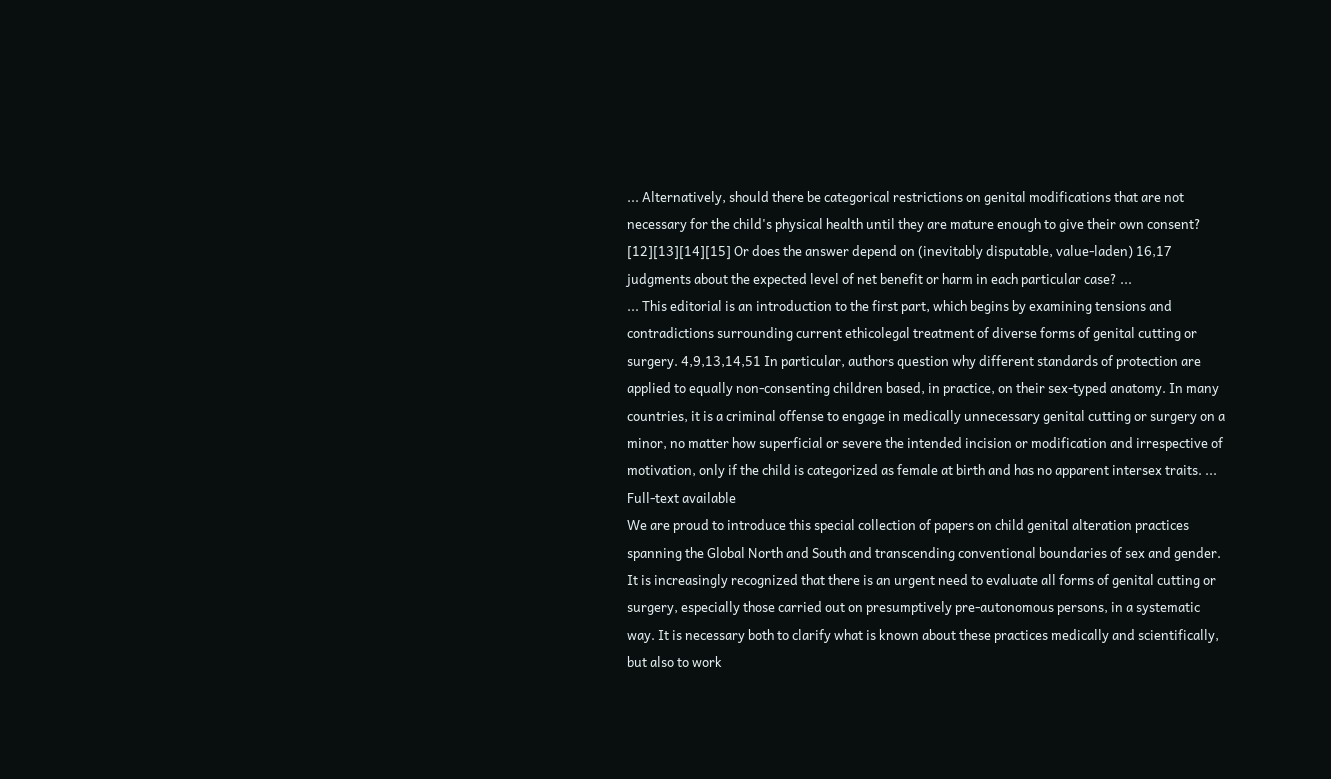... Alternatively, should there be categorical restrictions on genital modifications that are not necessary for the child's physical health until they are mature enough to give their own consent? [12][13][14][15] Or does the answer depend on (inevitably disputable, value-laden) 16,17 judgments about the expected level of net benefit or harm in each particular case? ...
... This editorial is an introduction to the first part, which begins by examining tensions and contradictions surrounding current ethicolegal treatment of diverse forms of genital cutting or surgery. 4,9,13,14,51 In particular, authors question why different standards of protection are applied to equally non-consenting children based, in practice, on their sex-typed anatomy. In many countries, it is a criminal offense to engage in medically unnecessary genital cutting or surgery on a minor, no matter how superficial or severe the intended incision or modification and irrespective of motivation, only if the child is categorized as female at birth and has no apparent intersex traits. ...
Full-text available
We are proud to introduce this special collection of papers on child genital alteration practices spanning the Global North and South and transcending conventional boundaries of sex and gender. It is increasingly recognized that there is an urgent need to evaluate all forms of genital cutting or surgery, especially those carried out on presumptively pre-autonomous persons, in a systematic way. It is necessary both to clarify what is known about these practices medically and scientifically, but also to work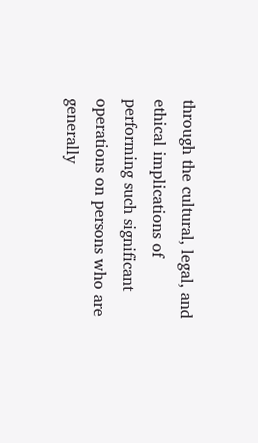through the cultural, legal, and ethical implications of performing such significant operations on persons who are generally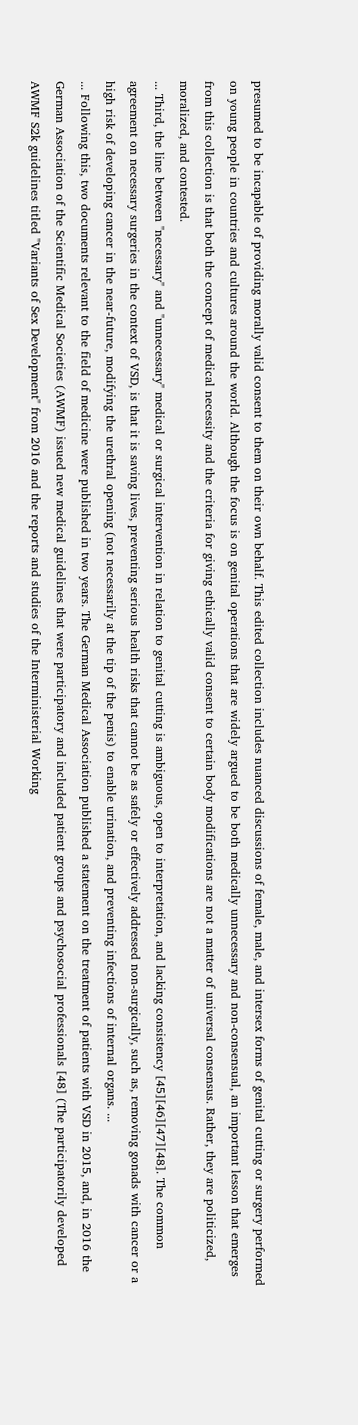presumed to be incapable of providing morally valid consent to them on their own behalf. This edited collection includes nuanced discussions of female, male, and intersex forms of genital cutting or surgery performed on young people in countries and cultures around the world. Although the focus is on genital operations that are widely argued to be both medically unnecessary and non-consensual, an important lesson that emerges from this collection is that both the concept of medical necessity and the criteria for giving ethically valid consent to certain body modifications are not a matter of universal consensus. Rather, they are politicized, moralized, and contested.
... Third, the line between "necessary" and "unnecessary" medical or surgical intervention in relation to genital cutting is ambiguous, open to interpretation, and lacking consistency [45][46][47][48]. The common agreement on necessary surgeries in the context of VSD, is that it is saving lives, preventing serious health risks that cannot be as safely or effectively addressed non-surgically, such as, removing gonads with cancer or a high risk of developing cancer in the near-future, modifying the urethral opening (not necessarily at the tip of the penis) to enable urination, and preventing infections of internal organs. ...
... Following this, two documents relevant to the field of medicine were published in two years. The German Medical Association published a statement on the treatment of patients with VSD in 2015, and, in 2016 the German Association of the Scientific Medical Societies (AWMF) issued new medical guidelines that were participatory and included patient groups and psychosocial professionals [48] (The participatorily developed AWMF S2k guidelines titled "Variants of Sex Development" from 2016 and the reports and studies of the Interministerial Working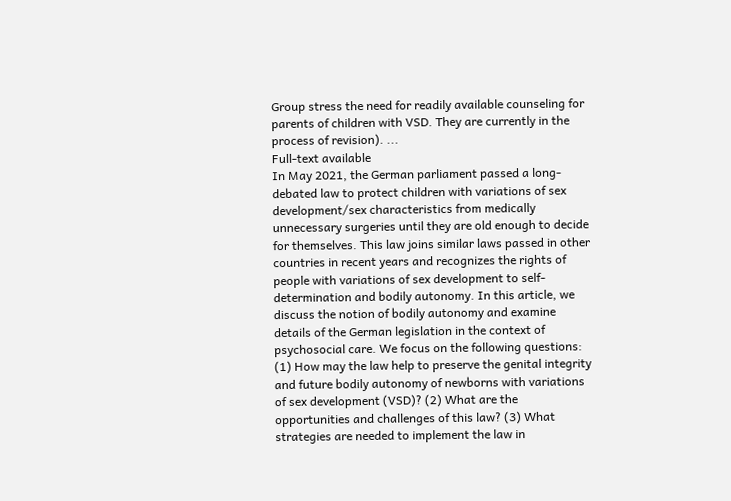Group stress the need for readily available counseling for parents of children with VSD. They are currently in the process of revision). ...
Full-text available
In May 2021, the German parliament passed a long-debated law to protect children with variations of sex development/sex characteristics from medically unnecessary surgeries until they are old enough to decide for themselves. This law joins similar laws passed in other countries in recent years and recognizes the rights of people with variations of sex development to self-determination and bodily autonomy. In this article, we discuss the notion of bodily autonomy and examine details of the German legislation in the context of psychosocial care. We focus on the following questions: (1) How may the law help to preserve the genital integrity and future bodily autonomy of newborns with variations of sex development (VSD)? (2) What are the opportunities and challenges of this law? (3) What strategies are needed to implement the law in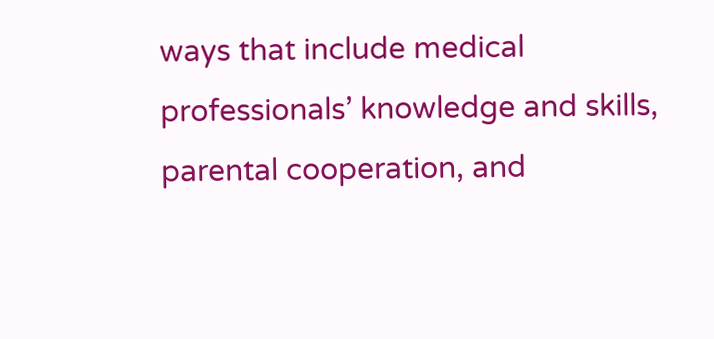ways that include medical professionals’ knowledge and skills, parental cooperation, and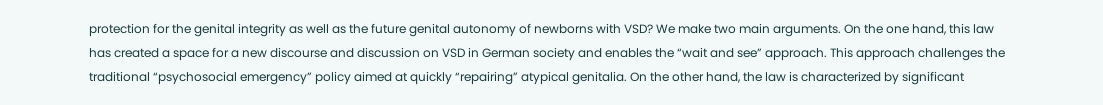protection for the genital integrity as well as the future genital autonomy of newborns with VSD? We make two main arguments. On the one hand, this law has created a space for a new discourse and discussion on VSD in German society and enables the “wait and see” approach. This approach challenges the traditional “psychosocial emergency” policy aimed at quickly “repairing” atypical genitalia. On the other hand, the law is characterized by significant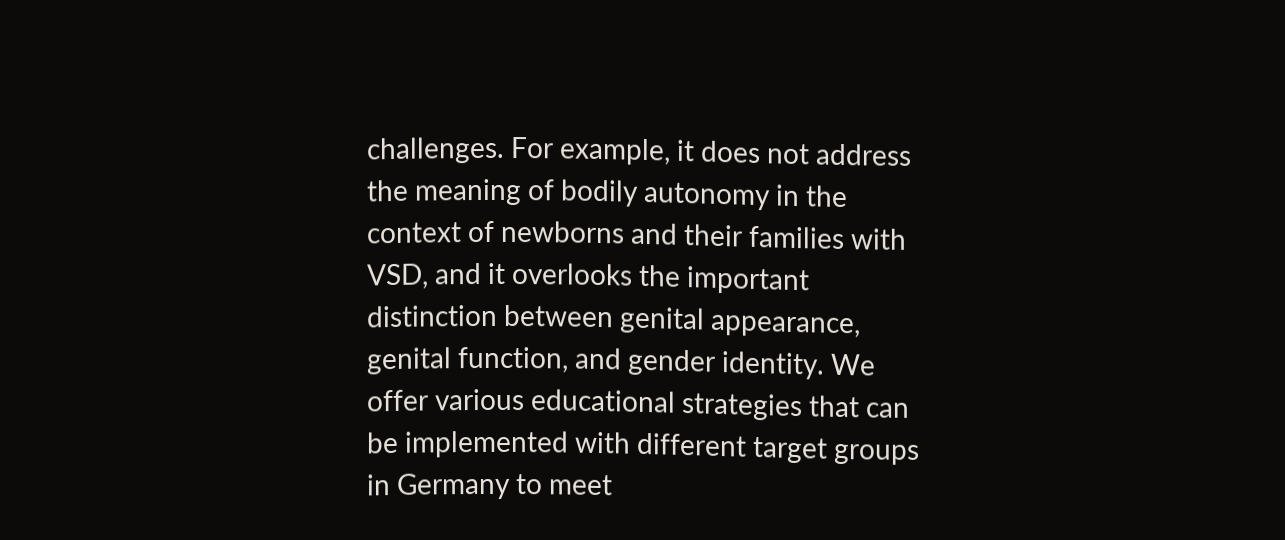challenges. For example, it does not address the meaning of bodily autonomy in the context of newborns and their families with VSD, and it overlooks the important distinction between genital appearance, genital function, and gender identity. We offer various educational strategies that can be implemented with different target groups in Germany to meet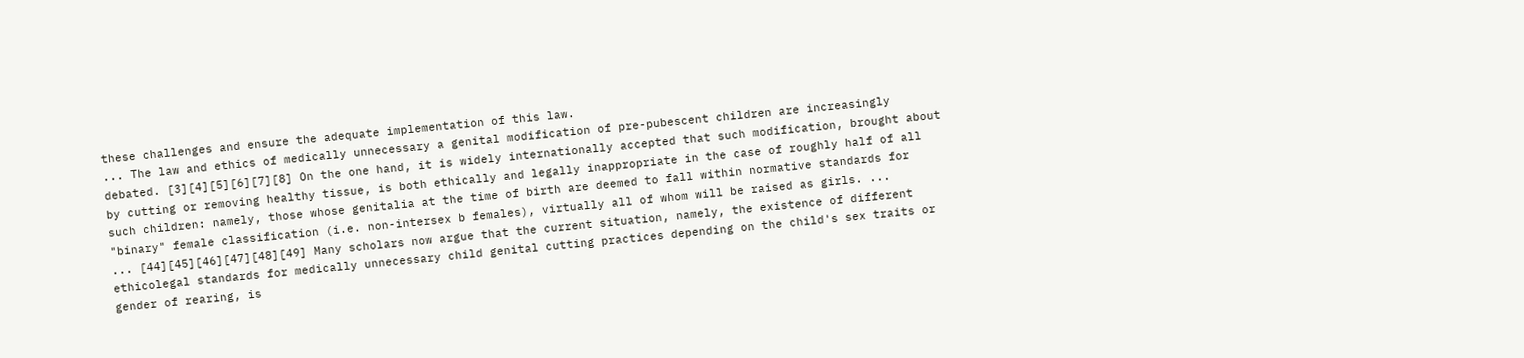these challenges and ensure the adequate implementation of this law.
... The law and ethics of medically unnecessary a genital modification of pre-pubescent children are increasingly debated. [3][4][5][6][7][8] On the one hand, it is widely internationally accepted that such modification, brought about by cutting or removing healthy tissue, is both ethically and legally inappropriate in the case of roughly half of all such children: namely, those whose genitalia at the time of birth are deemed to fall within normative standards for "binary" female classification (i.e. non-intersex b females), virtually all of whom will be raised as girls. ...
... [44][45][46][47][48][49] Many scholars now argue that the current situation, namely, the existence of different ethicolegal standards for medically unnecessary child genital cutting practices depending on the child's sex traits or gender of rearing, is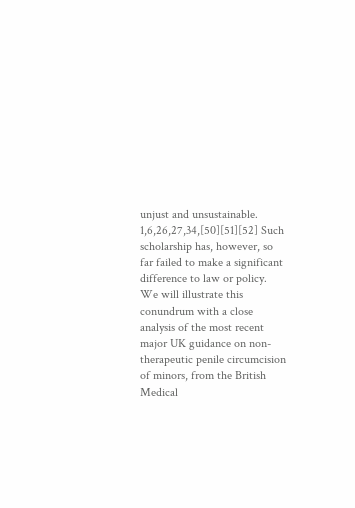unjust and unsustainable. 1,6,26,27,34,[50][51][52] Such scholarship has, however, so far failed to make a significant difference to law or policy. We will illustrate this conundrum with a close analysis of the most recent major UK guidance on non-therapeutic penile circumcision of minors, from the British Medical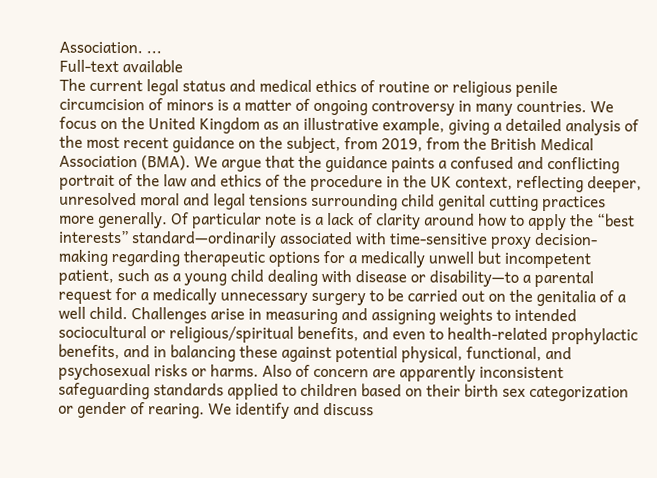Association. ...
Full-text available
The current legal status and medical ethics of routine or religious penile circumcision of minors is a matter of ongoing controversy in many countries. We focus on the United Kingdom as an illustrative example, giving a detailed analysis of the most recent guidance on the subject, from 2019, from the British Medical Association (BMA). We argue that the guidance paints a confused and conflicting portrait of the law and ethics of the procedure in the UK context, reflecting deeper, unresolved moral and legal tensions surrounding child genital cutting practices more generally. Of particular note is a lack of clarity around how to apply the “best interests” standard—ordinarily associated with time-sensitive proxy decision-making regarding therapeutic options for a medically unwell but incompetent patient, such as a young child dealing with disease or disability—to a parental request for a medically unnecessary surgery to be carried out on the genitalia of a well child. Challenges arise in measuring and assigning weights to intended sociocultural or religious/spiritual benefits, and even to health-related prophylactic benefits, and in balancing these against potential physical, functional, and psychosexual risks or harms. Also of concern are apparently inconsistent safeguarding standards applied to children based on their birth sex categorization or gender of rearing. We identify and discuss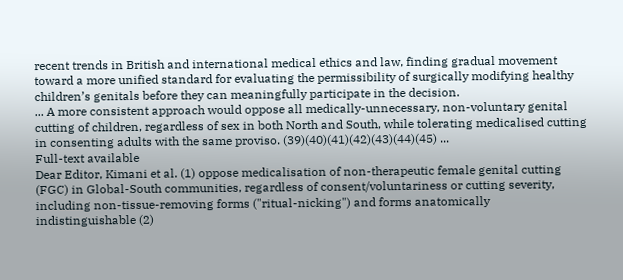recent trends in British and international medical ethics and law, finding gradual movement toward a more unified standard for evaluating the permissibility of surgically modifying healthy children’s genitals before they can meaningfully participate in the decision.
... A more consistent approach would oppose all medically-unnecessary, non-voluntary genital cutting of children, regardless of sex in both North and South, while tolerating medicalised cutting in consenting adults with the same proviso. (39)(40)(41)(42)(43)(44)(45) ...
Full-text available
Dear Editor, Kimani et al. (1) oppose medicalisation of non-therapeutic female genital cutting (FGC) in Global-South communities, regardless of consent/voluntariness or cutting severity, including non-tissue-removing forms ("ritual-nicking") and forms anatomically indistinguishable (2)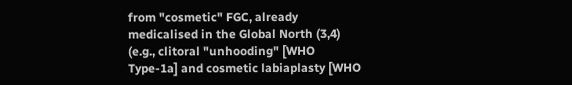from "cosmetic" FGC, already medicalised in the Global North (3,4) (e.g., clitoral "unhooding" [WHO Type-1a] and cosmetic labiaplasty [WHO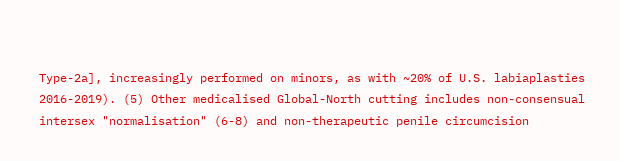Type-2a], increasingly performed on minors, as with ~20% of U.S. labiaplasties 2016-2019). (5) Other medicalised Global-North cutting includes non-consensual intersex "normalisation" (6-8) and non-therapeutic penile circumcision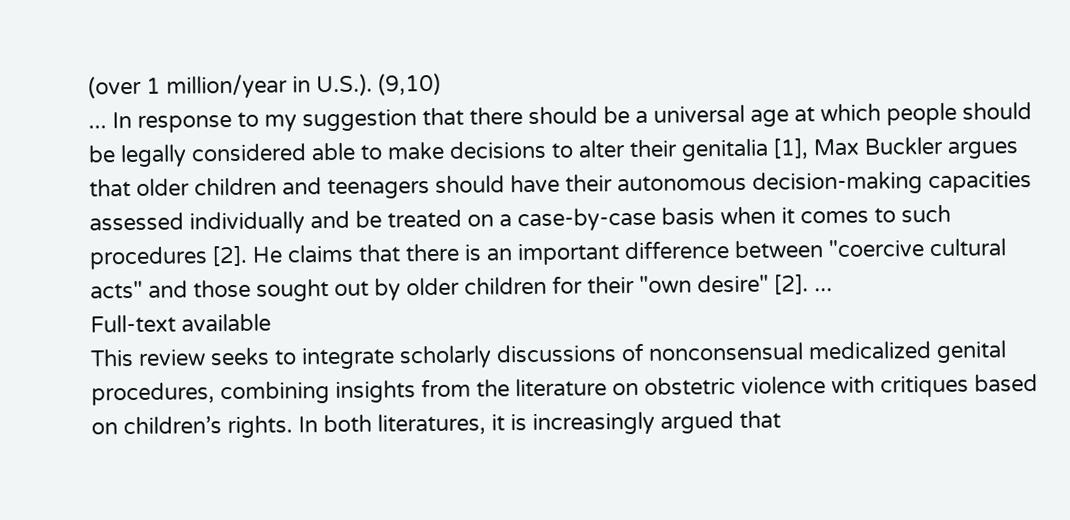(over 1 million/year in U.S.). (9,10)
... In response to my suggestion that there should be a universal age at which people should be legally considered able to make decisions to alter their genitalia [1], Max Buckler argues that older children and teenagers should have their autonomous decision-making capacities assessed individually and be treated on a case-by-case basis when it comes to such procedures [2]. He claims that there is an important difference between "coercive cultural acts" and those sought out by older children for their "own desire" [2]. ...
Full-text available
This review seeks to integrate scholarly discussions of nonconsensual medicalized genital procedures, combining insights from the literature on obstetric violence with critiques based on children’s rights. In both literatures, it is increasingly argued that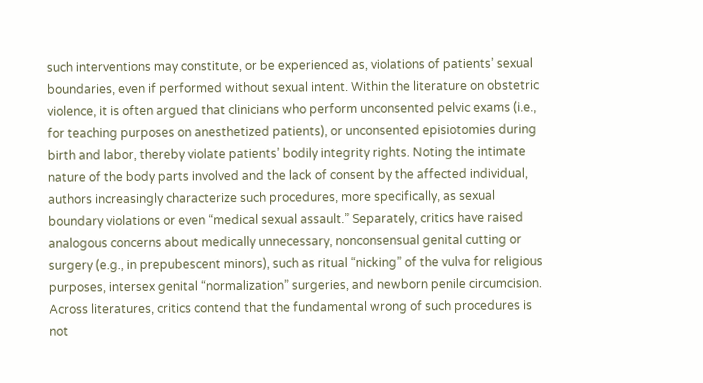such interventions may constitute, or be experienced as, violations of patients’ sexual boundaries, even if performed without sexual intent. Within the literature on obstetric violence, it is often argued that clinicians who perform unconsented pelvic exams (i.e., for teaching purposes on anesthetized patients), or unconsented episiotomies during birth and labor, thereby violate patients’ bodily integrity rights. Noting the intimate nature of the body parts involved and the lack of consent by the affected individual, authors increasingly characterize such procedures, more specifically, as sexual boundary violations or even “medical sexual assault.” Separately, critics have raised analogous concerns about medically unnecessary, nonconsensual genital cutting or surgery (e.g., in prepubescent minors), such as ritual “nicking” of the vulva for religious purposes, intersex genital “normalization” surgeries, and newborn penile circumcision. Across literatures, critics contend that the fundamental wrong of such procedures is not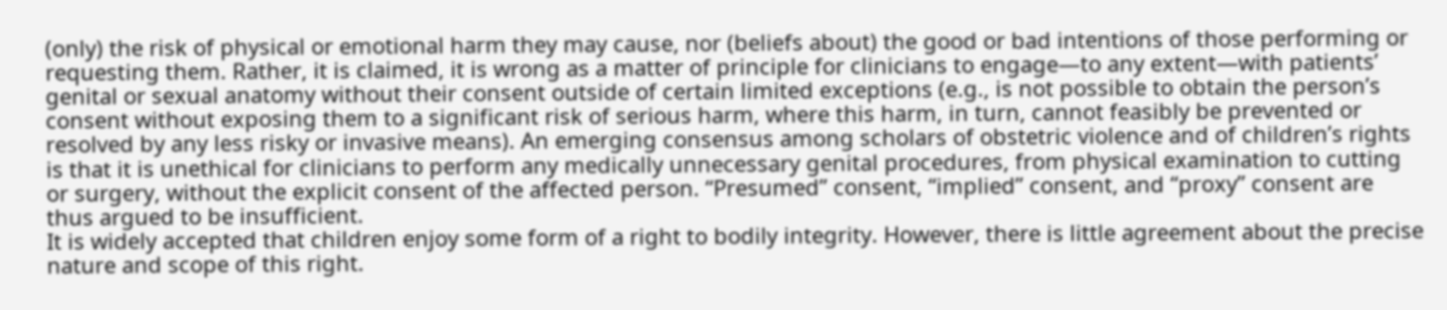(only) the risk of physical or emotional harm they may cause, nor (beliefs about) the good or bad intentions of those performing or requesting them. Rather, it is claimed, it is wrong as a matter of principle for clinicians to engage—to any extent—with patients’ genital or sexual anatomy without their consent outside of certain limited exceptions (e.g., is not possible to obtain the person’s consent without exposing them to a significant risk of serious harm, where this harm, in turn, cannot feasibly be prevented or resolved by any less risky or invasive means). An emerging consensus among scholars of obstetric violence and of children’s rights is that it is unethical for clinicians to perform any medically unnecessary genital procedures, from physical examination to cutting or surgery, without the explicit consent of the affected person. “Presumed” consent, “implied” consent, and “proxy” consent are thus argued to be insufficient.
It is widely accepted that children enjoy some form of a right to bodily integrity. However, there is little agreement about the precise nature and scope of this right.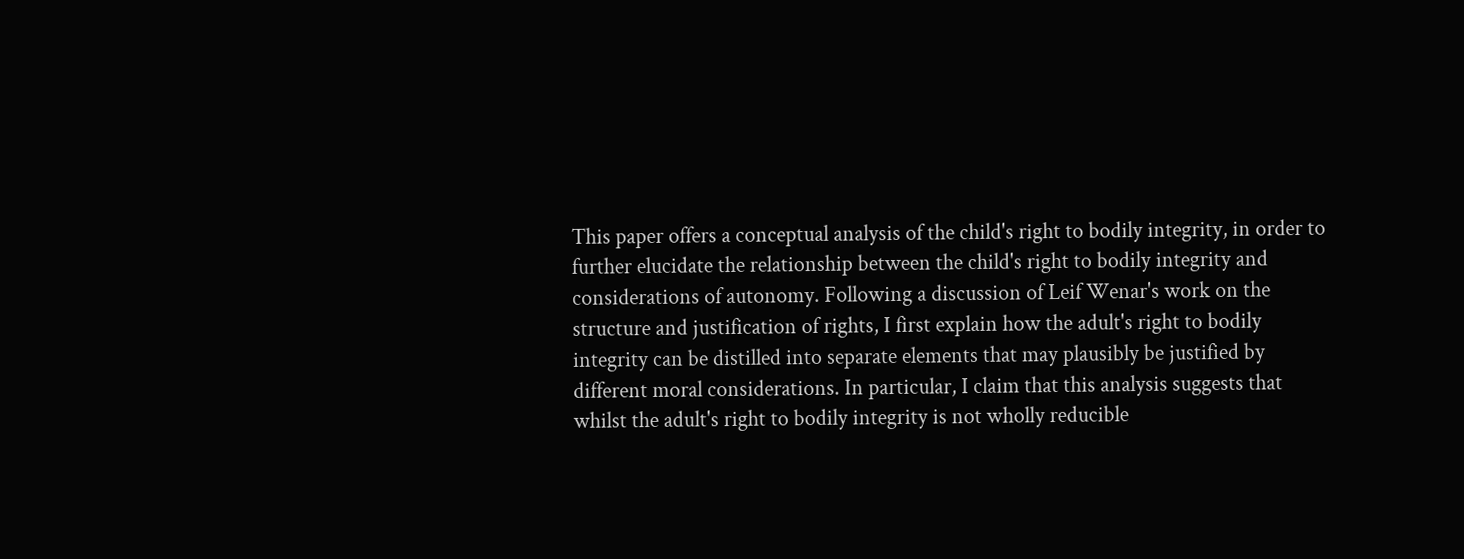This paper offers a conceptual analysis of the child's right to bodily integrity, in order to further elucidate the relationship between the child's right to bodily integrity and considerations of autonomy. Following a discussion of Leif Wenar's work on the structure and justification of rights, I first explain how the adult's right to bodily integrity can be distilled into separate elements that may plausibly be justified by different moral considerations. In particular, I claim that this analysis suggests that whilst the adult's right to bodily integrity is not wholly reducible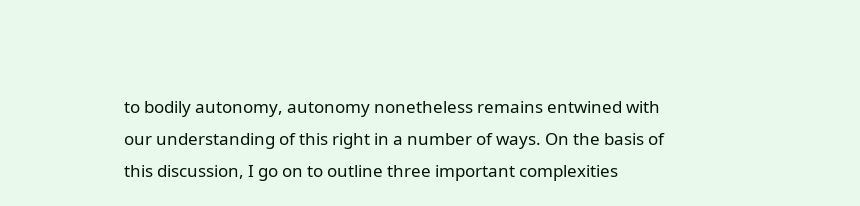to bodily autonomy, autonomy nonetheless remains entwined with our understanding of this right in a number of ways. On the basis of this discussion, I go on to outline three important complexities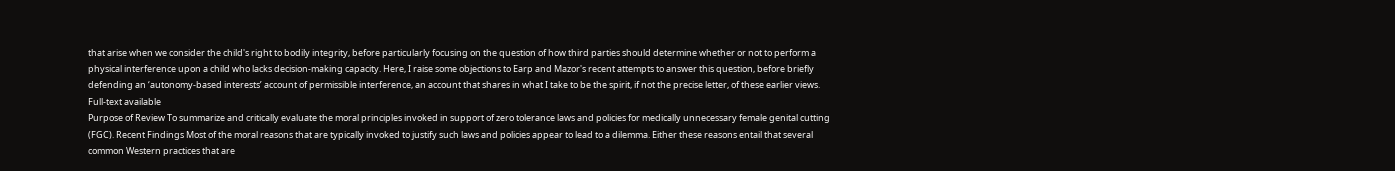that arise when we consider the child's right to bodily integrity, before particularly focusing on the question of how third parties should determine whether or not to perform a physical interference upon a child who lacks decision-making capacity. Here, I raise some objections to Earp and Mazor's recent attempts to answer this question, before briefly defending an ‘autonomy-based interests’ account of permissible interference, an account that shares in what I take to be the spirit, if not the precise letter, of these earlier views.
Full-text available
Purpose of Review To summarize and critically evaluate the moral principles invoked in support of zero tolerance laws and policies for medically unnecessary female genital cutting (FGC). Recent Findings Most of the moral reasons that are typically invoked to justify such laws and policies appear to lead to a dilemma. Either these reasons entail that several common Western practices that are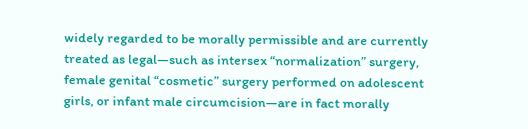widely regarded to be morally permissible and are currently treated as legal—such as intersex “normalization” surgery, female genital “cosmetic” surgery performed on adolescent girls, or infant male circumcision—are in fact morally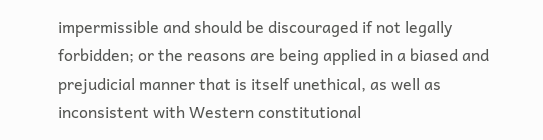impermissible and should be discouraged if not legally forbidden; or the reasons are being applied in a biased and prejudicial manner that is itself unethical, as well as inconsistent with Western constitutional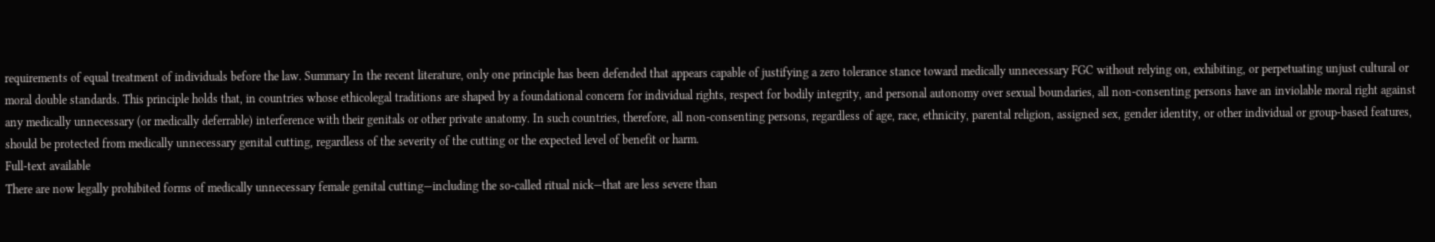requirements of equal treatment of individuals before the law. Summary In the recent literature, only one principle has been defended that appears capable of justifying a zero tolerance stance toward medically unnecessary FGC without relying on, exhibiting, or perpetuating unjust cultural or moral double standards. This principle holds that, in countries whose ethicolegal traditions are shaped by a foundational concern for individual rights, respect for bodily integrity, and personal autonomy over sexual boundaries, all non-consenting persons have an inviolable moral right against any medically unnecessary (or medically deferrable) interference with their genitals or other private anatomy. In such countries, therefore, all non-consenting persons, regardless of age, race, ethnicity, parental religion, assigned sex, gender identity, or other individual or group-based features, should be protected from medically unnecessary genital cutting, regardless of the severity of the cutting or the expected level of benefit or harm.
Full-text available
There are now legally prohibited forms of medically unnecessary female genital cutting—including the so-called ritual nick—that are less severe than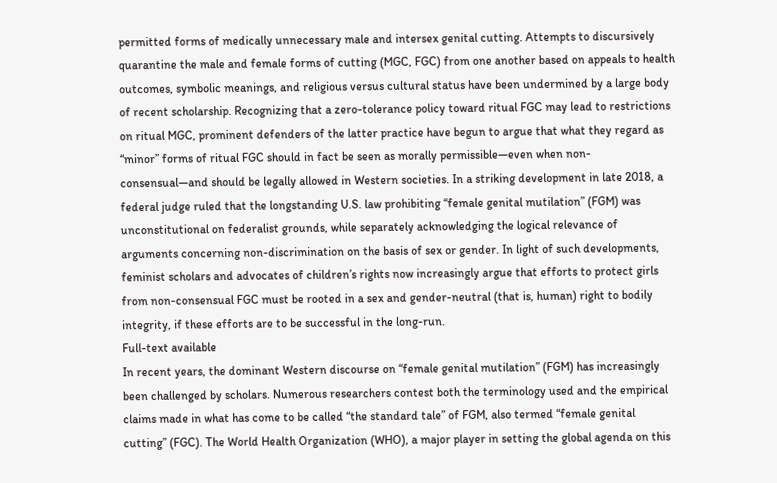permitted forms of medically unnecessary male and intersex genital cutting. Attempts to discursively quarantine the male and female forms of cutting (MGC, FGC) from one another based on appeals to health outcomes, symbolic meanings, and religious versus cultural status have been undermined by a large body of recent scholarship. Recognizing that a zero-tolerance policy toward ritual FGC may lead to restrictions on ritual MGC, prominent defenders of the latter practice have begun to argue that what they regard as “minor” forms of ritual FGC should in fact be seen as morally permissible—even when non-consensual—and should be legally allowed in Western societies. In a striking development in late 2018, a federal judge ruled that the longstanding U.S. law prohibiting “female genital mutilation” (FGM) was unconstitutional on federalist grounds, while separately acknowledging the logical relevance of arguments concerning non-discrimination on the basis of sex or gender. In light of such developments, feminist scholars and advocates of children’s rights now increasingly argue that efforts to protect girls from non-consensual FGC must be rooted in a sex and gender-neutral (that is, human) right to bodily integrity, if these efforts are to be successful in the long-run.
Full-text available
In recent years, the dominant Western discourse on “female genital mutilation” (FGM) has increasingly been challenged by scholars. Numerous researchers contest both the terminology used and the empirical claims made in what has come to be called “the standard tale” of FGM, also termed “female genital cutting” (FGC). The World Health Organization (WHO), a major player in setting the global agenda on this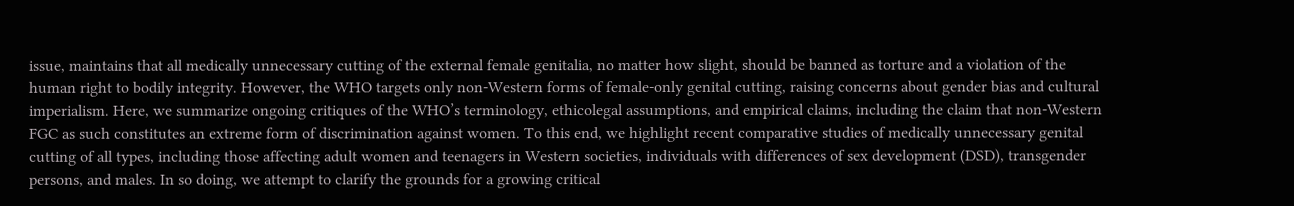issue, maintains that all medically unnecessary cutting of the external female genitalia, no matter how slight, should be banned as torture and a violation of the human right to bodily integrity. However, the WHO targets only non-Western forms of female-only genital cutting, raising concerns about gender bias and cultural imperialism. Here, we summarize ongoing critiques of the WHO’s terminology, ethicolegal assumptions, and empirical claims, including the claim that non-Western FGC as such constitutes an extreme form of discrimination against women. To this end, we highlight recent comparative studies of medically unnecessary genital cutting of all types, including those affecting adult women and teenagers in Western societies, individuals with differences of sex development (DSD), transgender persons, and males. In so doing, we attempt to clarify the grounds for a growing critical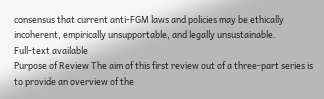consensus that current anti-FGM laws and policies may be ethically incoherent, empirically unsupportable, and legally unsustainable.
Full-text available
Purpose of Review The aim of this first review out of a three-part series is to provide an overview of the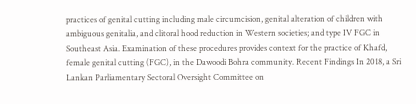practices of genital cutting including male circumcision, genital alteration of children with ambiguous genitalia, and clitoral hood reduction in Western societies; and type IV FGC in Southeast Asia. Examination of these procedures provides context for the practice of Khafd, female genital cutting (FGC), in the Dawoodi Bohra community. Recent Findings In 2018, a Sri Lankan Parliamentary Sectoral Oversight Committee on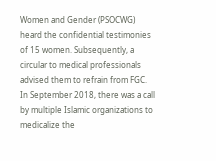Women and Gender (PSOCWG) heard the confidential testimonies of 15 women. Subsequently, a circular to medical professionals advised them to refrain from FGC. In September 2018, there was a call by multiple Islamic organizations to medicalize the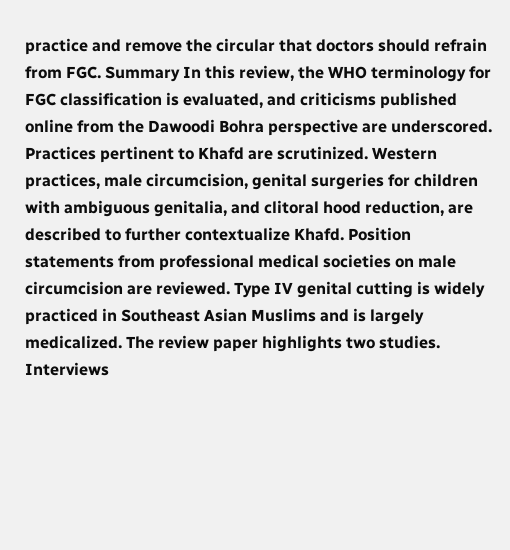practice and remove the circular that doctors should refrain from FGC. Summary In this review, the WHO terminology for FGC classification is evaluated, and criticisms published online from the Dawoodi Bohra perspective are underscored. Practices pertinent to Khafd are scrutinized. Western practices, male circumcision, genital surgeries for children with ambiguous genitalia, and clitoral hood reduction, are described to further contextualize Khafd. Position statements from professional medical societies on male circumcision are reviewed. Type IV genital cutting is widely practiced in Southeast Asian Muslims and is largely medicalized. The review paper highlights two studies. Interviews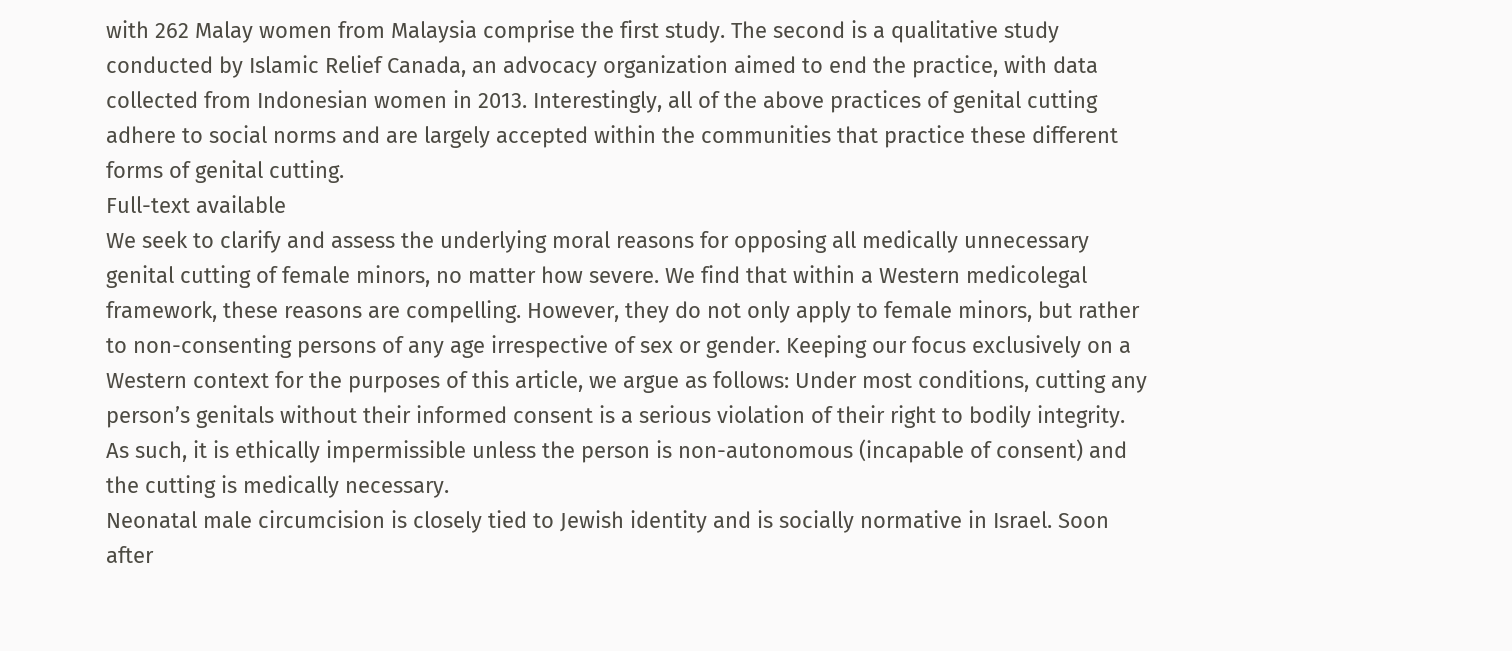with 262 Malay women from Malaysia comprise the first study. The second is a qualitative study conducted by Islamic Relief Canada, an advocacy organization aimed to end the practice, with data collected from Indonesian women in 2013. Interestingly, all of the above practices of genital cutting adhere to social norms and are largely accepted within the communities that practice these different forms of genital cutting.
Full-text available
We seek to clarify and assess the underlying moral reasons for opposing all medically unnecessary genital cutting of female minors, no matter how severe. We find that within a Western medicolegal framework, these reasons are compelling. However, they do not only apply to female minors, but rather to non-consenting persons of any age irrespective of sex or gender. Keeping our focus exclusively on a Western context for the purposes of this article, we argue as follows: Under most conditions, cutting any person’s genitals without their informed consent is a serious violation of their right to bodily integrity. As such, it is ethically impermissible unless the person is non-autonomous (incapable of consent) and the cutting is medically necessary.
Neonatal male circumcision is closely tied to Jewish identity and is socially normative in Israel. Soon after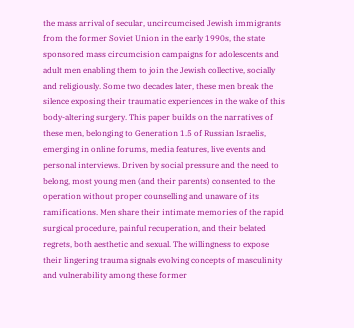the mass arrival of secular, uncircumcised Jewish immigrants from the former Soviet Union in the early 1990s, the state sponsored mass circumcision campaigns for adolescents and adult men enabling them to join the Jewish collective, socially and religiously. Some two decades later, these men break the silence exposing their traumatic experiences in the wake of this body-altering surgery. This paper builds on the narratives of these men, belonging to Generation 1.5 of Russian Israelis, emerging in online forums, media features, live events and personal interviews. Driven by social pressure and the need to belong, most young men (and their parents) consented to the operation without proper counselling and unaware of its ramifications. Men share their intimate memories of the rapid surgical procedure, painful recuperation, and their belated regrets, both aesthetic and sexual. The willingness to expose their lingering trauma signals evolving concepts of masculinity and vulnerability among these former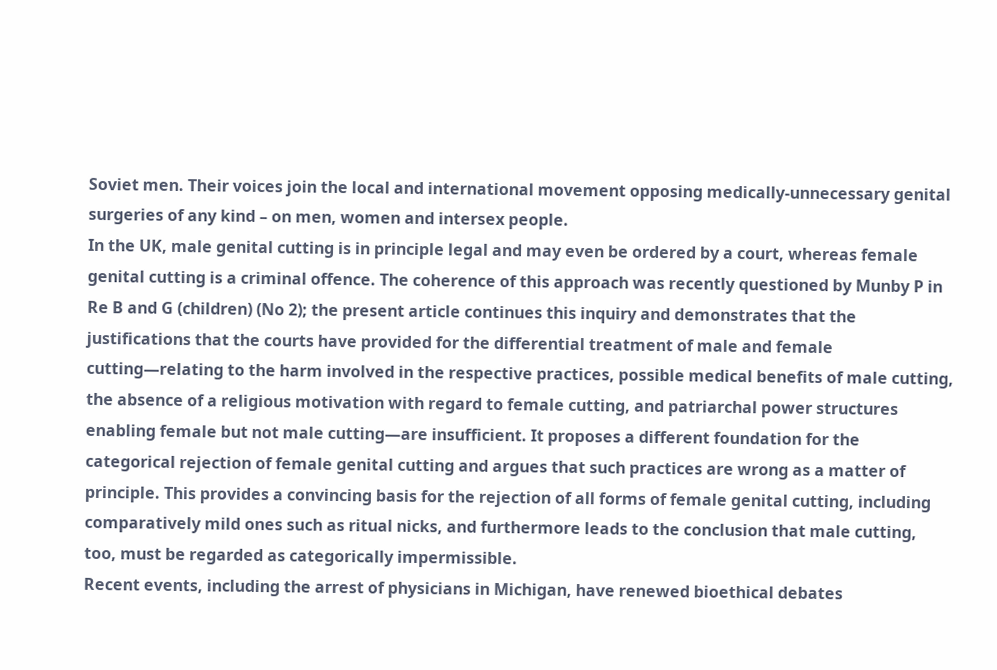Soviet men. Their voices join the local and international movement opposing medically-unnecessary genital surgeries of any kind – on men, women and intersex people.
In the UK, male genital cutting is in principle legal and may even be ordered by a court, whereas female genital cutting is a criminal offence. The coherence of this approach was recently questioned by Munby P in Re B and G (children) (No 2); the present article continues this inquiry and demonstrates that the justifications that the courts have provided for the differential treatment of male and female cutting—relating to the harm involved in the respective practices, possible medical benefits of male cutting, the absence of a religious motivation with regard to female cutting, and patriarchal power structures enabling female but not male cutting—are insufficient. It proposes a different foundation for the categorical rejection of female genital cutting and argues that such practices are wrong as a matter of principle. This provides a convincing basis for the rejection of all forms of female genital cutting, including comparatively mild ones such as ritual nicks, and furthermore leads to the conclusion that male cutting, too, must be regarded as categorically impermissible.
Recent events, including the arrest of physicians in Michigan, have renewed bioethical debates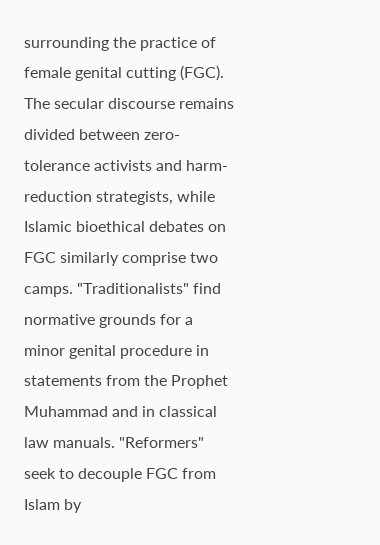surrounding the practice of female genital cutting (FGC). The secular discourse remains divided between zero-tolerance activists and harm-reduction strategists, while Islamic bioethical debates on FGC similarly comprise two camps. "Traditionalists" find normative grounds for a minor genital procedure in statements from the Prophet Muhammad and in classical law manuals. "Reformers" seek to decouple FGC from Islam by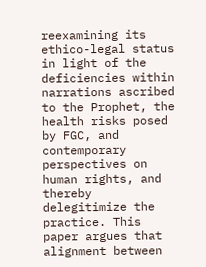reexamining its ethico-legal status in light of the deficiencies within narrations ascribed to the Prophet, the health risks posed by FGC, and contemporary perspectives on human rights, and thereby delegitimize the practice. This paper argues that alignment between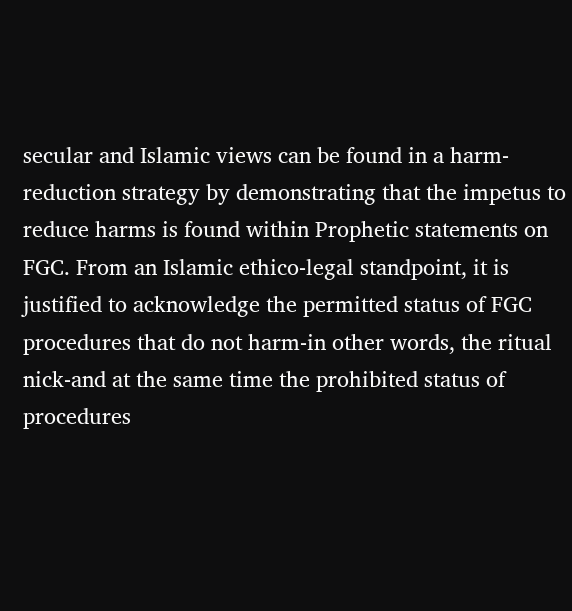secular and Islamic views can be found in a harm-reduction strategy by demonstrating that the impetus to reduce harms is found within Prophetic statements on FGC. From an Islamic ethico-legal standpoint, it is justified to acknowledge the permitted status of FGC procedures that do not harm-in other words, the ritual nick-and at the same time the prohibited status of procedures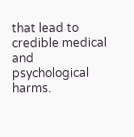that lead to credible medical and psychological harms.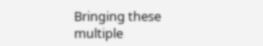Bringing these multiple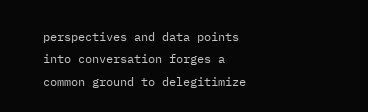perspectives and data points into conversation forges a common ground to delegitimize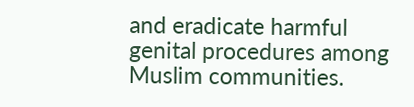and eradicate harmful genital procedures among Muslim communities.